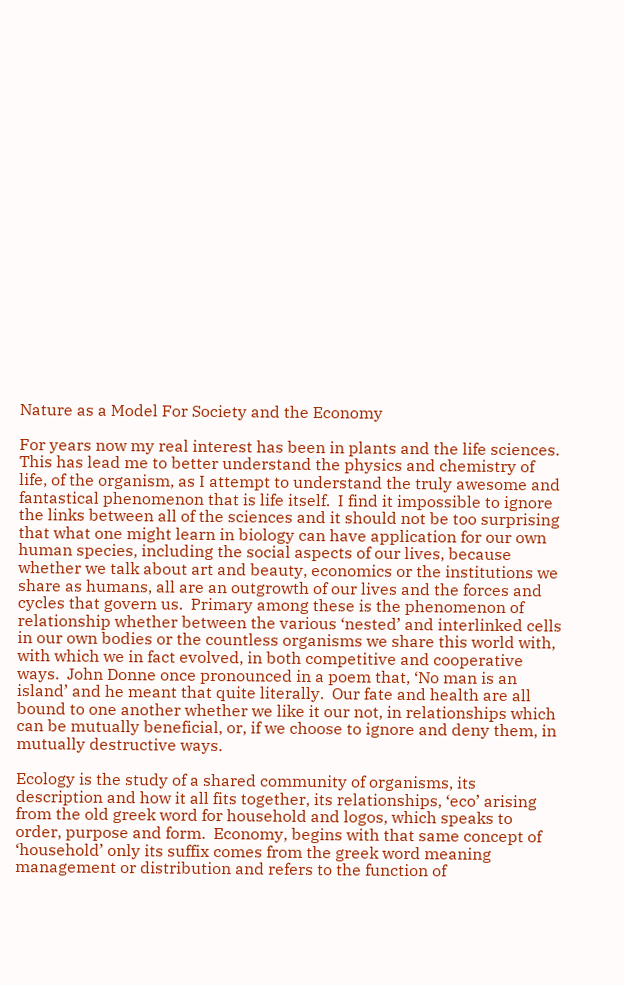Nature as a Model For Society and the Economy

For years now my real interest has been in plants and the life sciences.  This has lead me to better understand the physics and chemistry of life, of the organism, as I attempt to understand the truly awesome and fantastical phenomenon that is life itself.  I find it impossible to ignore the links between all of the sciences and it should not be too surprising that what one might learn in biology can have application for our own human species, including the social aspects of our lives, because whether we talk about art and beauty, economics or the institutions we share as humans, all are an outgrowth of our lives and the forces and cycles that govern us.  Primary among these is the phenomenon of relationship whether between the various ‘nested’ and interlinked cells in our own bodies or the countless organisms we share this world with, with which we in fact evolved, in both competitive and cooperative ways.  John Donne once pronounced in a poem that, ‘No man is an island’ and he meant that quite literally.  Our fate and health are all bound to one another whether we like it our not, in relationships which can be mutually beneficial, or, if we choose to ignore and deny them, in mutually destructive ways.

Ecology is the study of a shared community of organisms, its description and how it all fits together, its relationships, ‘eco’ arising from the old greek word for household and logos, which speaks to order, purpose and form.  Economy, begins with that same concept of ‘household’ only its suffix comes from the greek word meaning management or distribution and refers to the function of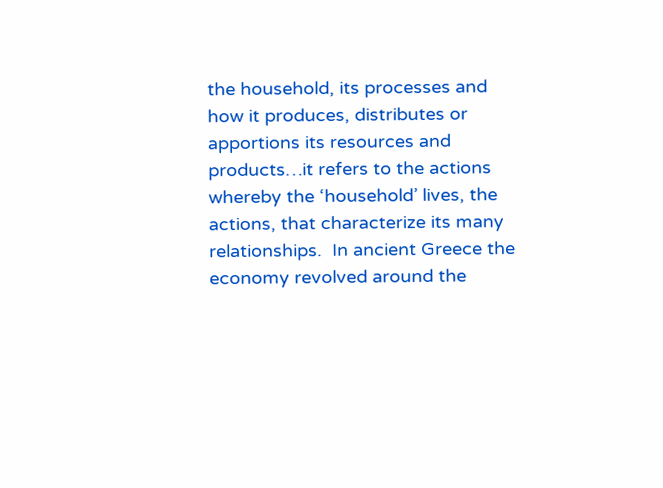the household, its processes and how it produces, distributes or apportions its resources and products…it refers to the actions whereby the ‘household’ lives, the actions, that characterize its many relationships.  In ancient Greece the economy revolved around the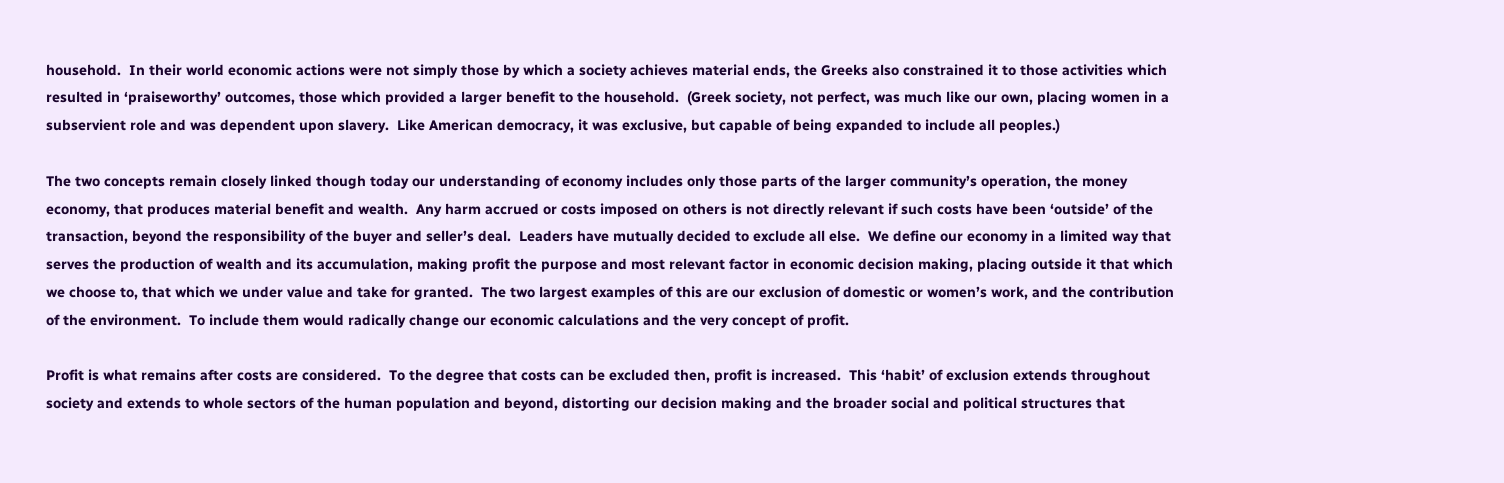household.  In their world economic actions were not simply those by which a society achieves material ends, the Greeks also constrained it to those activities which resulted in ‘praiseworthy’ outcomes, those which provided a larger benefit to the household.  (Greek society, not perfect, was much like our own, placing women in a subservient role and was dependent upon slavery.  Like American democracy, it was exclusive, but capable of being expanded to include all peoples.)

The two concepts remain closely linked though today our understanding of economy includes only those parts of the larger community’s operation, the money economy, that produces material benefit and wealth.  Any harm accrued or costs imposed on others is not directly relevant if such costs have been ‘outside’ of the transaction, beyond the responsibility of the buyer and seller’s deal.  Leaders have mutually decided to exclude all else.  We define our economy in a limited way that serves the production of wealth and its accumulation, making profit the purpose and most relevant factor in economic decision making, placing outside it that which we choose to, that which we under value and take for granted.  The two largest examples of this are our exclusion of domestic or women’s work, and the contribution of the environment.  To include them would radically change our economic calculations and the very concept of profit.

Profit is what remains after costs are considered.  To the degree that costs can be excluded then, profit is increased.  This ‘habit’ of exclusion extends throughout society and extends to whole sectors of the human population and beyond, distorting our decision making and the broader social and political structures that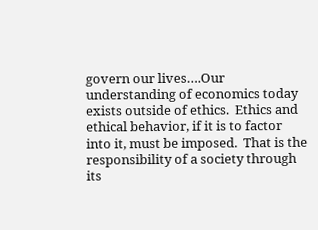govern our lives….Our understanding of economics today exists outside of ethics.  Ethics and ethical behavior, if it is to factor into it, must be imposed.  That is the responsibility of a society through its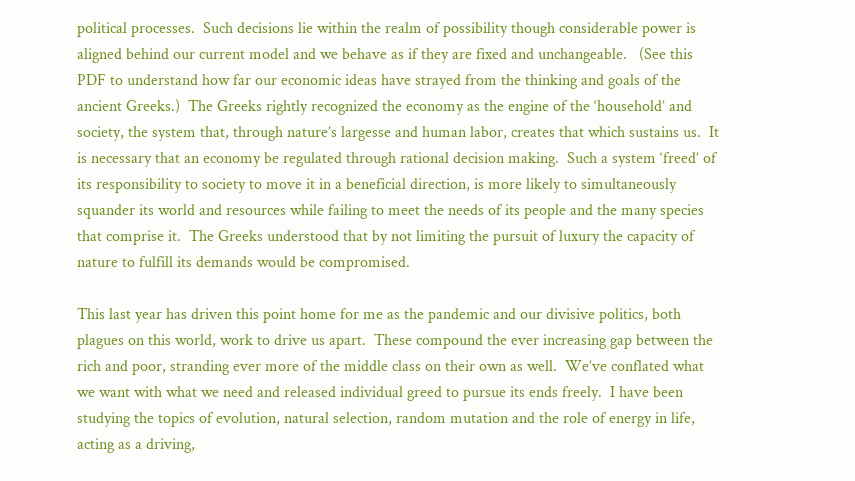political processes.  Such decisions lie within the realm of possibility though considerable power is aligned behind our current model and we behave as if they are fixed and unchangeable.   (See this PDF to understand how far our economic ideas have strayed from the thinking and goals of the ancient Greeks.)  The Greeks rightly recognized the economy as the engine of the ‘household’ and society, the system that, through nature’s largesse and human labor, creates that which sustains us.  It is necessary that an economy be regulated through rational decision making.  Such a system ‘freed’ of its responsibility to society to move it in a beneficial direction, is more likely to simultaneously squander its world and resources while failing to meet the needs of its people and the many species that comprise it.  The Greeks understood that by not limiting the pursuit of luxury the capacity of nature to fulfill its demands would be compromised.

This last year has driven this point home for me as the pandemic and our divisive politics, both plagues on this world, work to drive us apart.  These compound the ever increasing gap between the rich and poor, stranding ever more of the middle class on their own as well.  We’ve conflated what we want with what we need and released individual greed to pursue its ends freely.  I have been studying the topics of evolution, natural selection, random mutation and the role of energy in life, acting as a driving,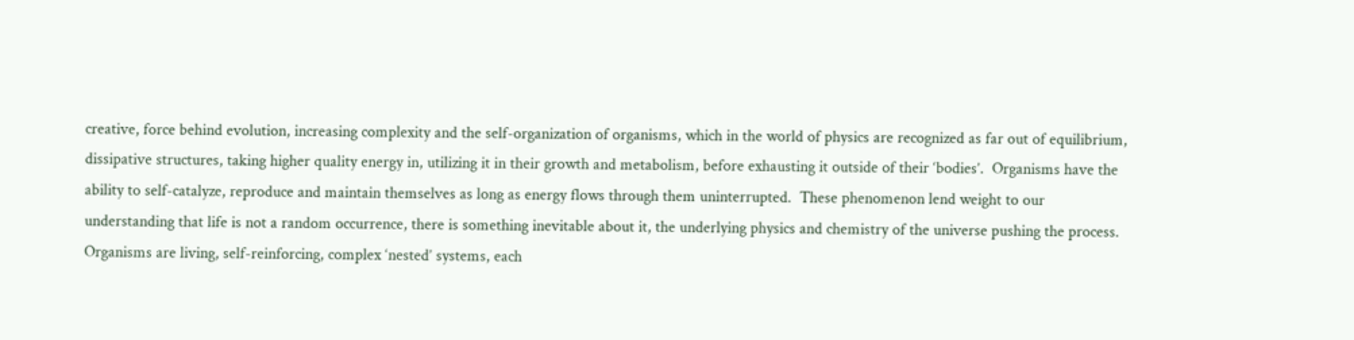creative, force behind evolution, increasing complexity and the self-organization of organisms, which in the world of physics are recognized as far out of equilibrium, dissipative structures, taking higher quality energy in, utilizing it in their growth and metabolism, before exhausting it outside of their ‘bodies’.  Organisms have the ability to self-catalyze, reproduce and maintain themselves as long as energy flows through them uninterrupted.  These phenomenon lend weight to our understanding that life is not a random occurrence, there is something inevitable about it, the underlying physics and chemistry of the universe pushing the process.  Organisms are living, self-reinforcing, complex ‘nested’ systems, each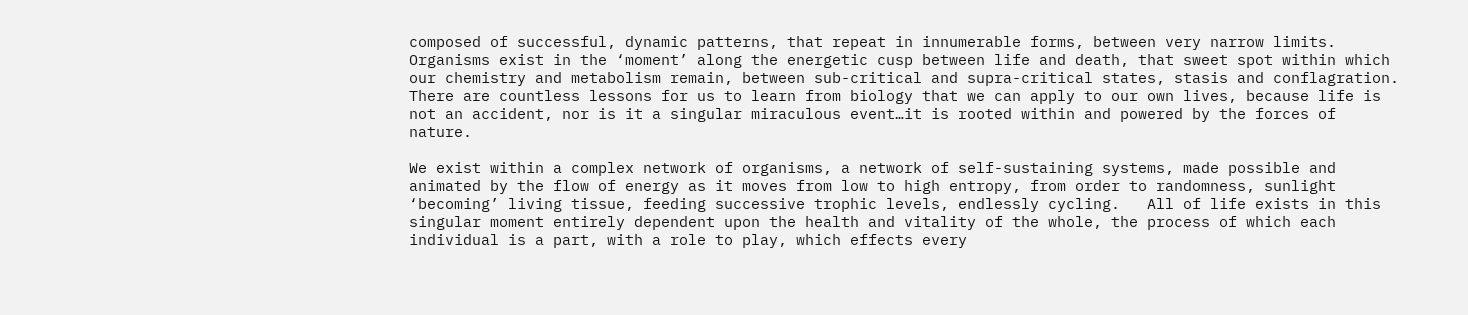composed of successful, dynamic patterns, that repeat in innumerable forms, between very narrow limits.  Organisms exist in the ‘moment’ along the energetic cusp between life and death, that sweet spot within which our chemistry and metabolism remain, between sub-critical and supra-critical states, stasis and conflagration.  There are countless lessons for us to learn from biology that we can apply to our own lives, because life is not an accident, nor is it a singular miraculous event…it is rooted within and powered by the forces of nature.

We exist within a complex network of organisms, a network of self-sustaining systems, made possible and animated by the flow of energy as it moves from low to high entropy, from order to randomness, sunlight ‘becoming’ living tissue, feeding successive trophic levels, endlessly cycling.   All of life exists in this singular moment entirely dependent upon the health and vitality of the whole, the process of which each individual is a part, with a role to play, which effects every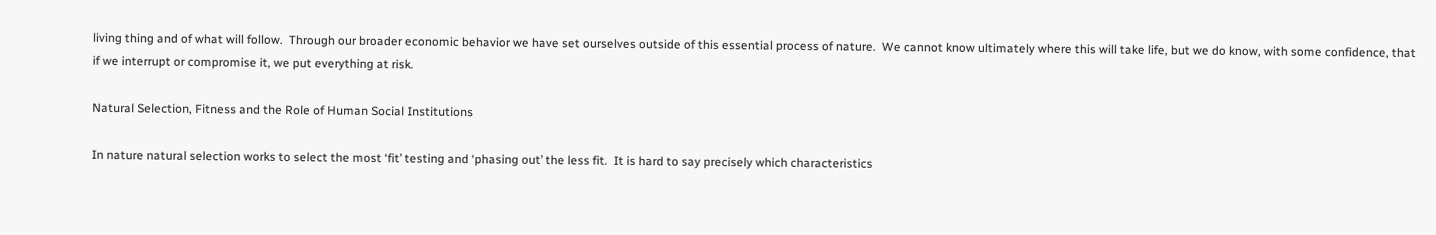living thing and of what will follow.  Through our broader economic behavior we have set ourselves outside of this essential process of nature.  We cannot know ultimately where this will take life, but we do know, with some confidence, that if we interrupt or compromise it, we put everything at risk.

Natural Selection, Fitness and the Role of Human Social Institutions

In nature natural selection works to select the most ‘fit’ testing and ‘phasing out’ the less fit.  It is hard to say precisely which characteristics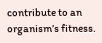contribute to an organism’s fitness.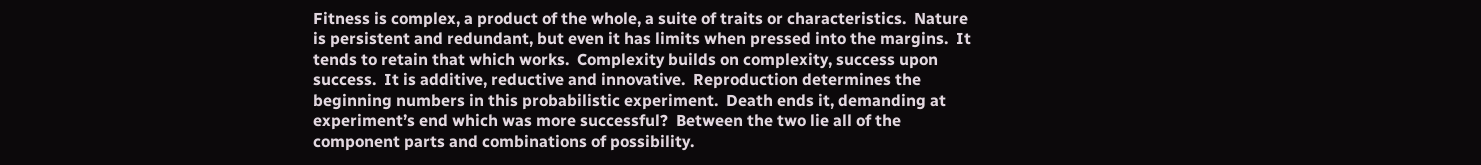Fitness is complex, a product of the whole, a suite of traits or characteristics.  Nature is persistent and redundant, but even it has limits when pressed into the margins.  It tends to retain that which works.  Complexity builds on complexity, success upon success.  It is additive, reductive and innovative.  Reproduction determines the beginning numbers in this probabilistic experiment.  Death ends it, demanding at experiment’s end which was more successful?  Between the two lie all of the component parts and combinations of possibility.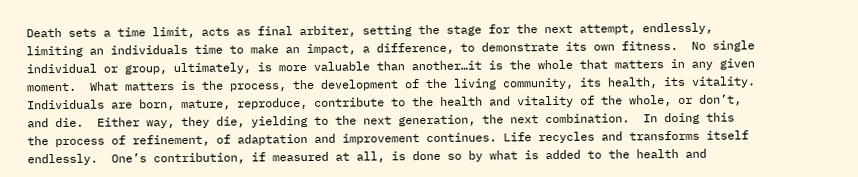Death sets a time limit, acts as final arbiter, setting the stage for the next attempt, endlessly, limiting an individuals time to make an impact, a difference, to demonstrate its own fitness.  No single individual or group, ultimately, is more valuable than another…it is the whole that matters in any given moment.  What matters is the process, the development of the living community, its health, its vitality. Individuals are born, mature, reproduce, contribute to the health and vitality of the whole, or don’t, and die.  Either way, they die, yielding to the next generation, the next combination.  In doing this the process of refinement, of adaptation and improvement continues. Life recycles and transforms itself endlessly.  One’s contribution, if measured at all, is done so by what is added to the health and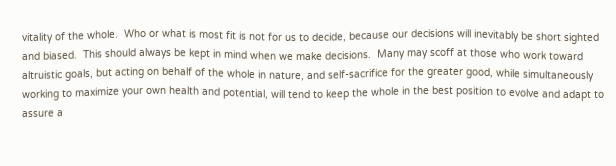vitality of the whole.  Who or what is most fit is not for us to decide, because our decisions will inevitably be short sighted and biased.  This should always be kept in mind when we make decisions.  Many may scoff at those who work toward altruistic goals, but acting on behalf of the whole in nature, and self-sacrifice for the greater good, while simultaneously working to maximize your own health and potential, will tend to keep the whole in the best position to evolve and adapt to assure a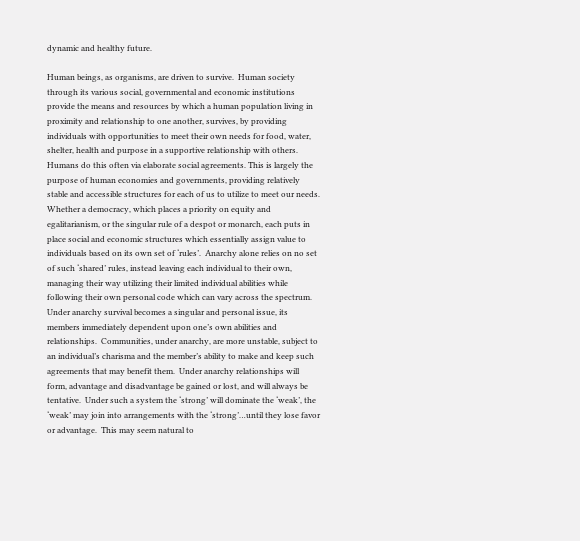dynamic and healthy future.

Human beings, as organisms, are driven to survive.  Human society through its various social, governmental and economic institutions provide the means and resources by which a human population living in proximity and relationship to one another, survives, by providing individuals with opportunities to meet their own needs for food, water, shelter, health and purpose in a supportive relationship with others.  Humans do this often via elaborate social agreements. This is largely the purpose of human economies and governments, providing relatively stable and accessible structures for each of us to utilize to meet our needs.  Whether a democracy, which places a priority on equity and egalitarianism, or the singular rule of a despot or monarch, each puts in place social and economic structures which essentially assign value to individuals based on its own set of ‘rules’.  Anarchy alone relies on no set of such ‘shared’ rules, instead leaving each individual to their own, managing their way utilizing their limited individual abilities while following their own personal code which can vary across the spectrum.  Under anarchy survival becomes a singular and personal issue, its members immediately dependent upon one’s own abilities and relationships.  Communities, under anarchy, are more unstable, subject to an individual’s charisma and the member’s ability to make and keep such agreements that may benefit them.  Under anarchy relationships will form, advantage and disadvantage be gained or lost, and will always be tentative.  Under such a system the ‘strong’ will dominate the ‘weak’, the ‘weak’ may join into arrangements with the ‘strong’…until they lose favor or advantage.  This may seem natural to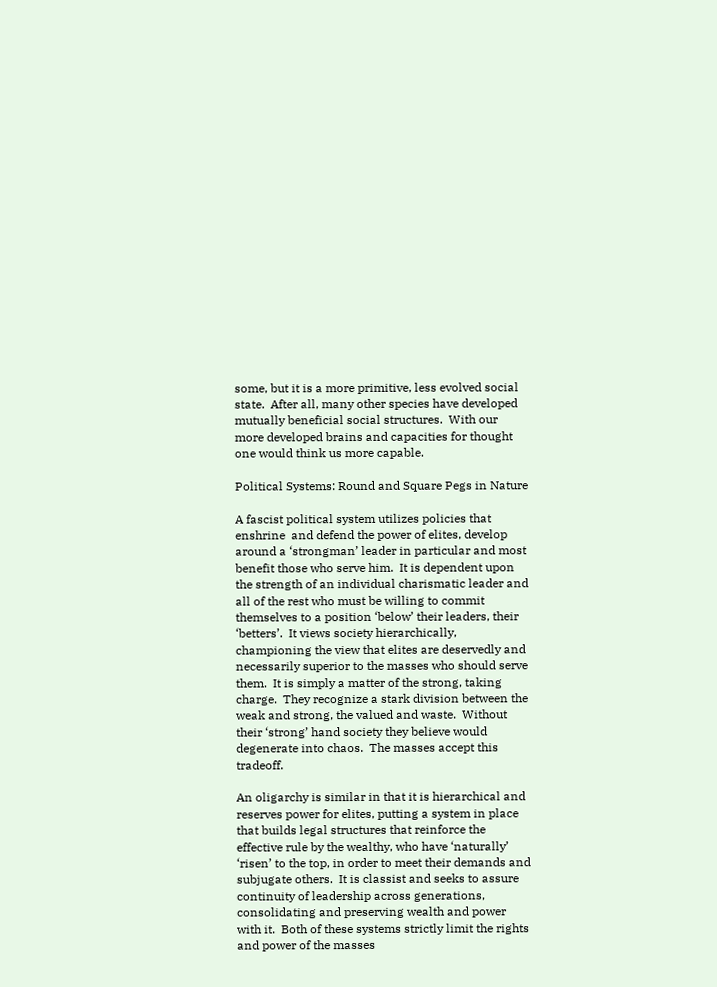some, but it is a more primitive, less evolved social state.  After all, many other species have developed mutually beneficial social structures.  With our more developed brains and capacities for thought one would think us more capable.

Political Systems: Round and Square Pegs in Nature

A fascist political system utilizes policies that enshrine  and defend the power of elites, develop around a ‘strongman’ leader in particular and most benefit those who serve him.  It is dependent upon the strength of an individual charismatic leader and all of the rest who must be willing to commit themselves to a position ‘below’ their leaders, their ‘betters’.  It views society hierarchically, championing the view that elites are deservedly and necessarily superior to the masses who should serve them.  It is simply a matter of the strong, taking charge.  They recognize a stark division between the weak and strong, the valued and waste.  Without their ‘strong’ hand society they believe would degenerate into chaos.  The masses accept this tradeoff.

An oligarchy is similar in that it is hierarchical and reserves power for elites, putting a system in place that builds legal structures that reinforce the effective rule by the wealthy, who have ‘naturally’ ‘risen’ to the top, in order to meet their demands and subjugate others.  It is classist and seeks to assure continuity of leadership across generations, consolidating and preserving wealth and power with it.  Both of these systems strictly limit the rights and power of the masses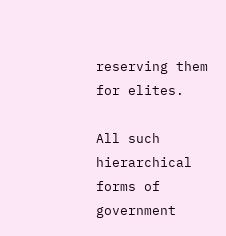reserving them for elites.

All such hierarchical forms of government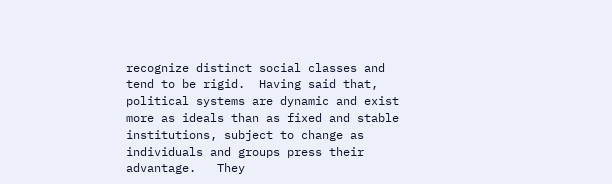recognize distinct social classes and tend to be rigid.  Having said that, political systems are dynamic and exist more as ideals than as fixed and stable institutions, subject to change as individuals and groups press their advantage.   They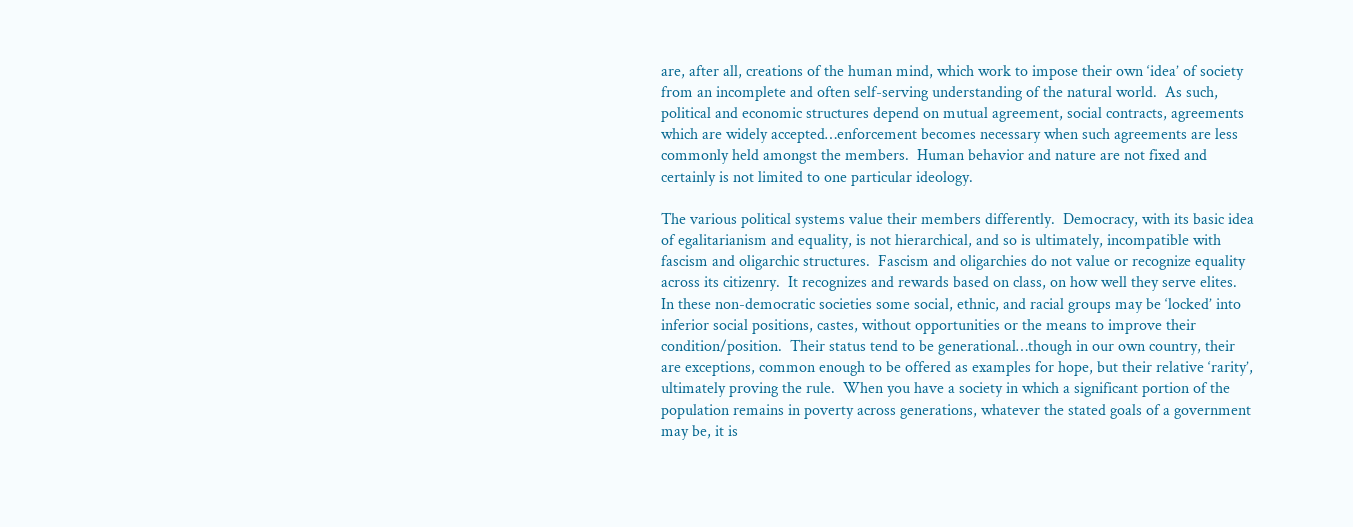are, after all, creations of the human mind, which work to impose their own ‘idea’ of society from an incomplete and often self-serving understanding of the natural world.  As such, political and economic structures depend on mutual agreement, social contracts, agreements which are widely accepted…enforcement becomes necessary when such agreements are less commonly held amongst the members.  Human behavior and nature are not fixed and certainly is not limited to one particular ideology.

The various political systems value their members differently.  Democracy, with its basic idea of egalitarianism and equality, is not hierarchical, and so is ultimately, incompatible with fascism and oligarchic structures.  Fascism and oligarchies do not value or recognize equality across its citizenry.  It recognizes and rewards based on class, on how well they serve elites.  In these non-democratic societies some social, ethnic, and racial groups may be ‘locked’ into inferior social positions, castes, without opportunities or the means to improve their condition/position.  Their status tend to be generational…though in our own country, their are exceptions, common enough to be offered as examples for hope, but their relative ‘rarity’, ultimately proving the rule.  When you have a society in which a significant portion of the population remains in poverty across generations, whatever the stated goals of a government may be, it is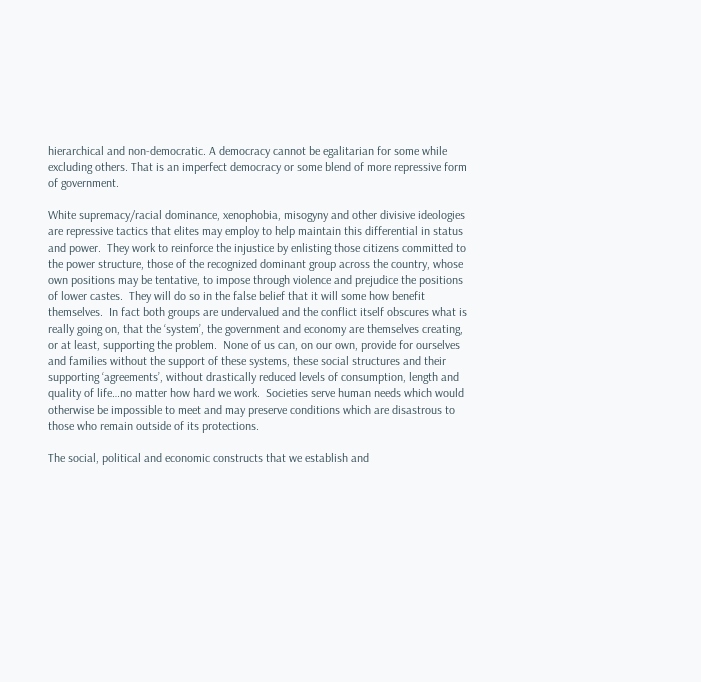hierarchical and non-democratic. A democracy cannot be egalitarian for some while excluding others. That is an imperfect democracy or some blend of more repressive form of government.

White supremacy/racial dominance, xenophobia, misogyny and other divisive ideologies are repressive tactics that elites may employ to help maintain this differential in status and power.  They work to reinforce the injustice by enlisting those citizens committed to the power structure, those of the recognized dominant group across the country, whose own positions may be tentative, to impose through violence and prejudice the positions of lower castes.  They will do so in the false belief that it will some how benefit themselves.  In fact both groups are undervalued and the conflict itself obscures what is really going on, that the ‘system’, the government and economy are themselves creating, or at least, supporting the problem.  None of us can, on our own, provide for ourselves and families without the support of these systems, these social structures and their supporting ‘agreements’, without drastically reduced levels of consumption, length and quality of life…no matter how hard we work.  Societies serve human needs which would otherwise be impossible to meet and may preserve conditions which are disastrous to those who remain outside of its protections.

The social, political and economic constructs that we establish and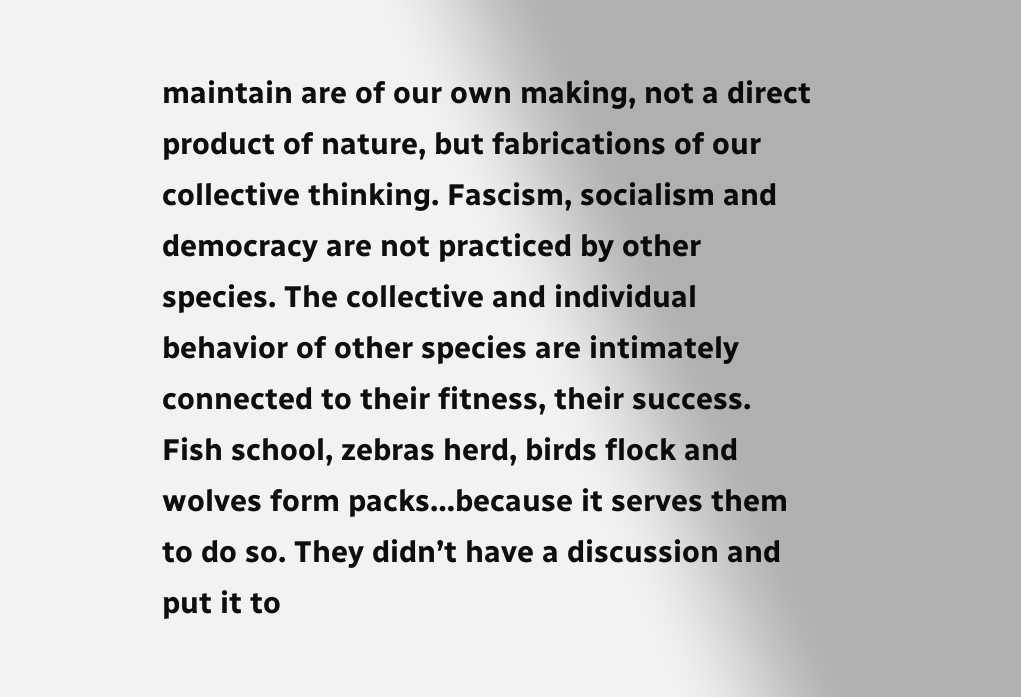maintain are of our own making, not a direct product of nature, but fabrications of our collective thinking. Fascism, socialism and democracy are not practiced by other species. The collective and individual behavior of other species are intimately connected to their fitness, their success. Fish school, zebras herd, birds flock and wolves form packs…because it serves them to do so. They didn’t have a discussion and put it to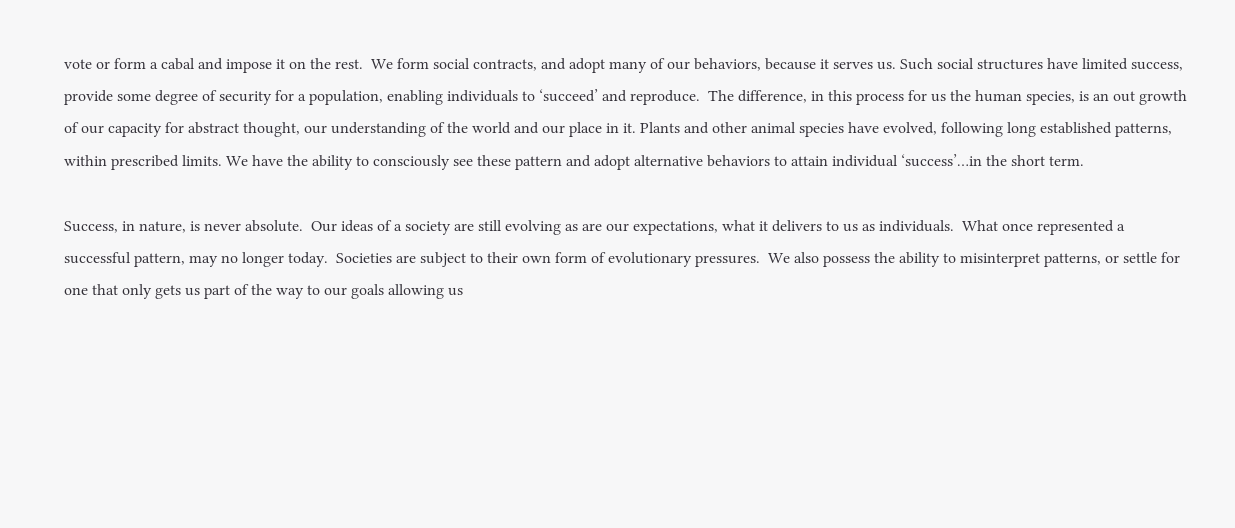vote or form a cabal and impose it on the rest.  We form social contracts, and adopt many of our behaviors, because it serves us. Such social structures have limited success, provide some degree of security for a population, enabling individuals to ‘succeed’ and reproduce.  The difference, in this process for us the human species, is an out growth of our capacity for abstract thought, our understanding of the world and our place in it. Plants and other animal species have evolved, following long established patterns, within prescribed limits. We have the ability to consciously see these pattern and adopt alternative behaviors to attain individual ‘success’…in the short term.

Success, in nature, is never absolute.  Our ideas of a society are still evolving as are our expectations, what it delivers to us as individuals.  What once represented a successful pattern, may no longer today.  Societies are subject to their own form of evolutionary pressures.  We also possess the ability to misinterpret patterns, or settle for one that only gets us part of the way to our goals allowing us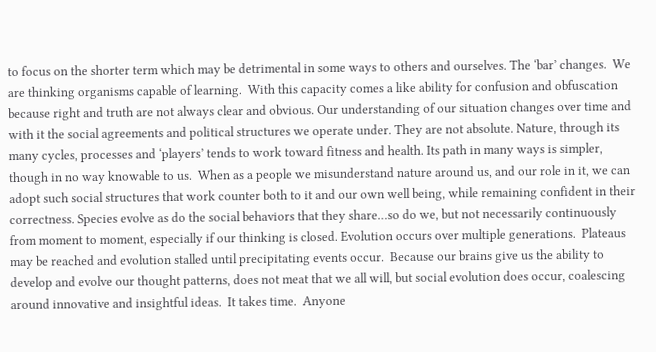to focus on the shorter term which may be detrimental in some ways to others and ourselves. The ‘bar’ changes.  We are thinking organisms capable of learning.  With this capacity comes a like ability for confusion and obfuscation because right and truth are not always clear and obvious. Our understanding of our situation changes over time and with it the social agreements and political structures we operate under. They are not absolute. Nature, through its many cycles, processes and ‘players’ tends to work toward fitness and health. Its path in many ways is simpler, though in no way knowable to us.  When as a people we misunderstand nature around us, and our role in it, we can adopt such social structures that work counter both to it and our own well being, while remaining confident in their correctness. Species evolve as do the social behaviors that they share…so do we, but not necessarily continuously from moment to moment, especially if our thinking is closed. Evolution occurs over multiple generations.  Plateaus may be reached and evolution stalled until precipitating events occur.  Because our brains give us the ability to develop and evolve our thought patterns, does not meat that we all will, but social evolution does occur, coalescing around innovative and insightful ideas.  It takes time.  Anyone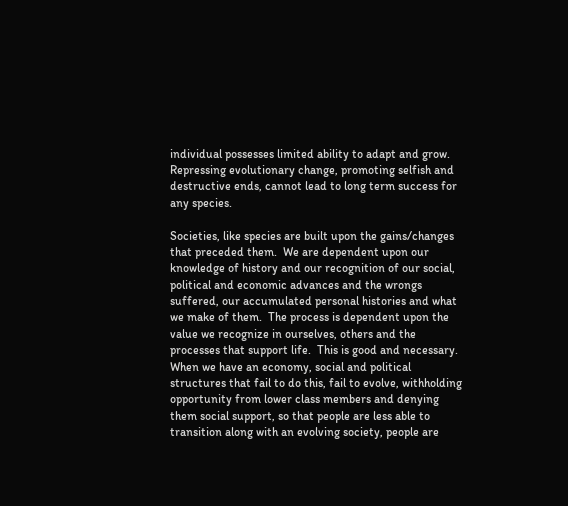individual possesses limited ability to adapt and grow.  Repressing evolutionary change, promoting selfish and destructive ends, cannot lead to long term success for any species.

Societies, like species are built upon the gains/changes that preceded them.  We are dependent upon our knowledge of history and our recognition of our social, political and economic advances and the wrongs suffered, our accumulated personal histories and what we make of them.  The process is dependent upon the value we recognize in ourselves, others and the processes that support life.  This is good and necessary.  When we have an economy, social and political structures that fail to do this, fail to evolve, withholding opportunity from lower class members and denying them social support, so that people are less able to transition along with an evolving society, people are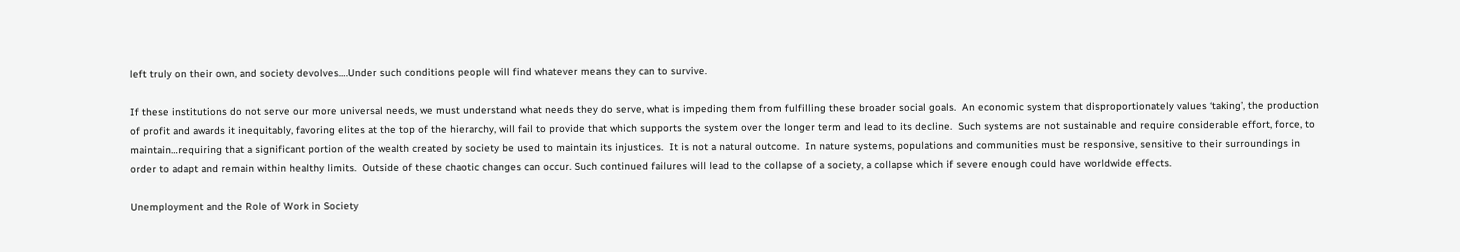left truly on their own, and society devolves….Under such conditions people will find whatever means they can to survive.

If these institutions do not serve our more universal needs, we must understand what needs they do serve, what is impeding them from fulfilling these broader social goals.  An economic system that disproportionately values ‘taking’, the production of profit and awards it inequitably, favoring elites at the top of the hierarchy, will fail to provide that which supports the system over the longer term and lead to its decline.  Such systems are not sustainable and require considerable effort, force, to maintain…requiring that a significant portion of the wealth created by society be used to maintain its injustices.  It is not a natural outcome.  In nature systems, populations and communities must be responsive, sensitive to their surroundings in order to adapt and remain within healthy limits.  Outside of these chaotic changes can occur. Such continued failures will lead to the collapse of a society, a collapse which if severe enough could have worldwide effects.

Unemployment and the Role of Work in Society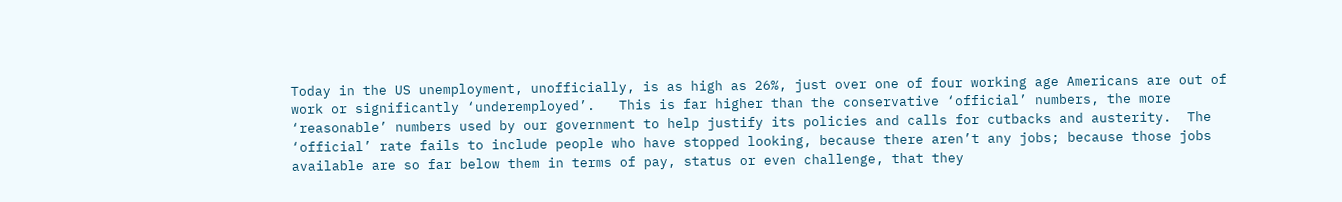Today in the US unemployment, unofficially, is as high as 26%, just over one of four working age Americans are out of work or significantly ‘underemployed’.   This is far higher than the conservative ‘official’ numbers, the more ‘reasonable’ numbers used by our government to help justify its policies and calls for cutbacks and austerity.  The ‘official’ rate fails to include people who have stopped looking, because there aren’t any jobs; because those jobs available are so far below them in terms of pay, status or even challenge, that they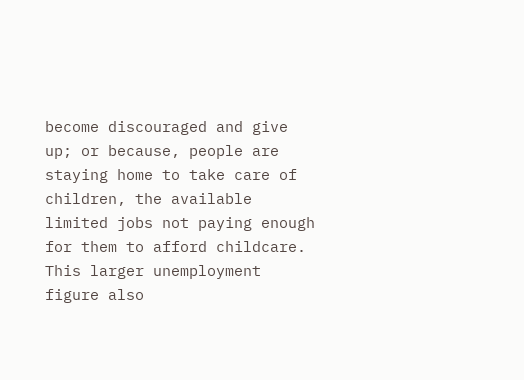become discouraged and give up; or because, people are staying home to take care of children, the available limited jobs not paying enough for them to afford childcare.  This larger unemployment figure also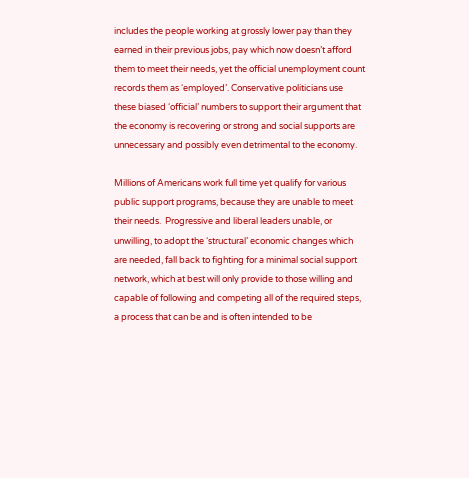includes the people working at grossly lower pay than they earned in their previous jobs, pay which now doesn’t afford them to meet their needs, yet the official unemployment count records them as ‘employed’. Conservative politicians use these biased ‘official’ numbers to support their argument that the economy is recovering or strong and social supports are unnecessary and possibly even detrimental to the economy.

Millions of Americans work full time yet qualify for various public support programs, because they are unable to meet their needs.  Progressive and liberal leaders unable, or unwilling, to adopt the ‘structural’ economic changes which are needed, fall back to fighting for a minimal social support network, which at best will only provide to those willing and capable of following and competing all of the required steps, a process that can be and is often intended to be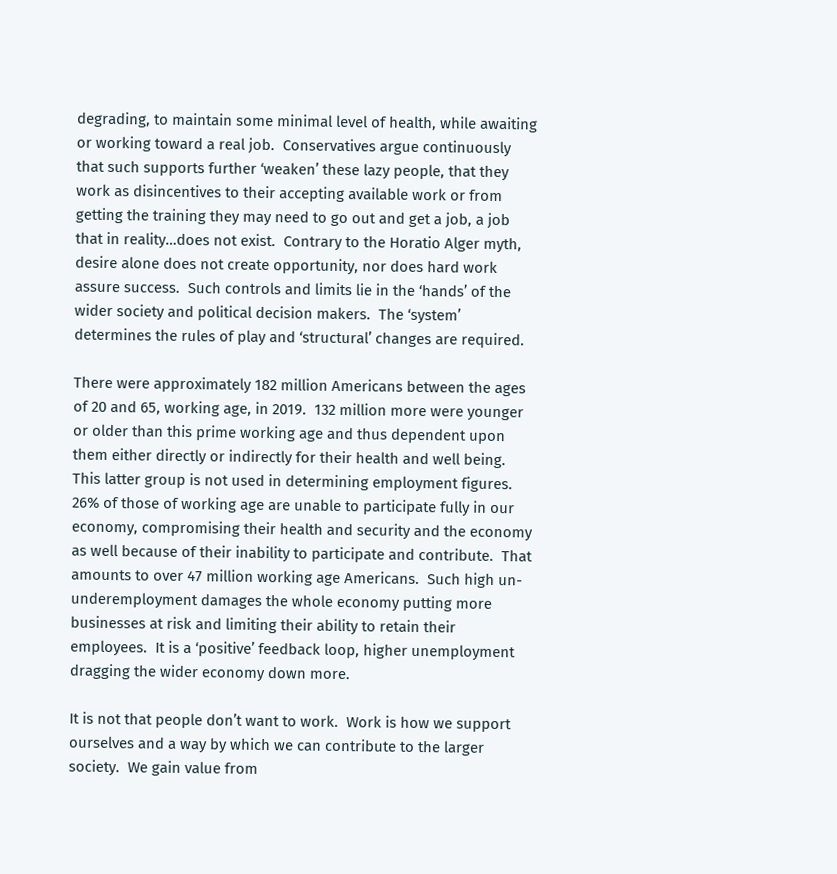degrading, to maintain some minimal level of health, while awaiting or working toward a real job.  Conservatives argue continuously that such supports further ‘weaken’ these lazy people, that they work as disincentives to their accepting available work or from getting the training they may need to go out and get a job, a job that in reality…does not exist.  Contrary to the Horatio Alger myth, desire alone does not create opportunity, nor does hard work assure success.  Such controls and limits lie in the ‘hands’ of the wider society and political decision makers.  The ‘system’ determines the rules of play and ‘structural’ changes are required.

There were approximately 182 million Americans between the ages of 20 and 65, working age, in 2019.  132 million more were younger or older than this prime working age and thus dependent upon them either directly or indirectly for their health and well being.  This latter group is not used in determining employment figures.  26% of those of working age are unable to participate fully in our economy, compromising their health and security and the economy as well because of their inability to participate and contribute.  That amounts to over 47 million working age Americans.  Such high un- underemployment damages the whole economy putting more businesses at risk and limiting their ability to retain their employees.  It is a ‘positive’ feedback loop, higher unemployment dragging the wider economy down more.

It is not that people don’t want to work.  Work is how we support ourselves and a way by which we can contribute to the larger society.  We gain value from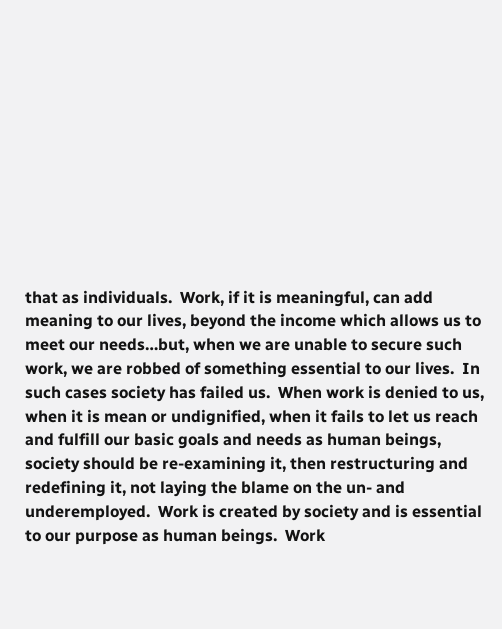that as individuals.  Work, if it is meaningful, can add meaning to our lives, beyond the income which allows us to meet our needs…but, when we are unable to secure such work, we are robbed of something essential to our lives.  In such cases society has failed us.  When work is denied to us, when it is mean or undignified, when it fails to let us reach and fulfill our basic goals and needs as human beings, society should be re-examining it, then restructuring and redefining it, not laying the blame on the un- and underemployed.  Work is created by society and is essential to our purpose as human beings.  Work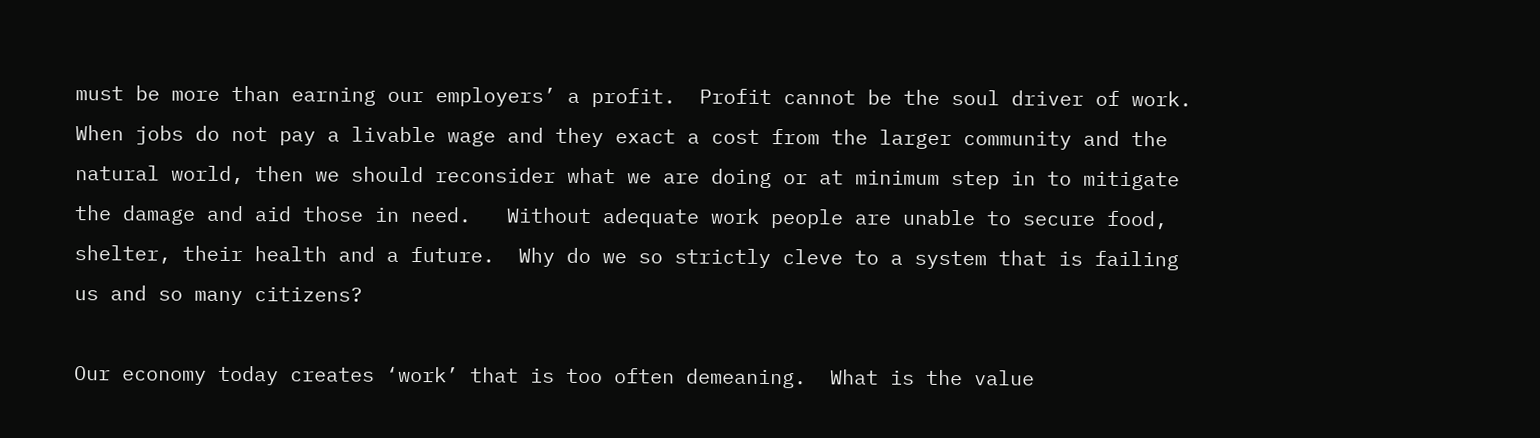must be more than earning our employers’ a profit.  Profit cannot be the soul driver of work.  When jobs do not pay a livable wage and they exact a cost from the larger community and the natural world, then we should reconsider what we are doing or at minimum step in to mitigate the damage and aid those in need.   Without adequate work people are unable to secure food, shelter, their health and a future.  Why do we so strictly cleve to a system that is failing us and so many citizens?

Our economy today creates ‘work’ that is too often demeaning.  What is the value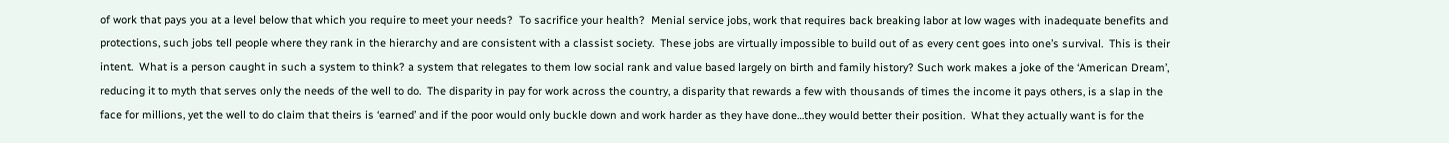of work that pays you at a level below that which you require to meet your needs?  To sacrifice your health?  Menial service jobs, work that requires back breaking labor at low wages with inadequate benefits and protections, such jobs tell people where they rank in the hierarchy and are consistent with a classist society.  These jobs are virtually impossible to build out of as every cent goes into one’s survival.  This is their intent.  What is a person caught in such a system to think? a system that relegates to them low social rank and value based largely on birth and family history? Such work makes a joke of the ‘American Dream’, reducing it to myth that serves only the needs of the well to do.  The disparity in pay for work across the country, a disparity that rewards a few with thousands of times the income it pays others, is a slap in the face for millions, yet the well to do claim that theirs is ‘earned’ and if the poor would only buckle down and work harder as they have done…they would better their position.  What they actually want is for the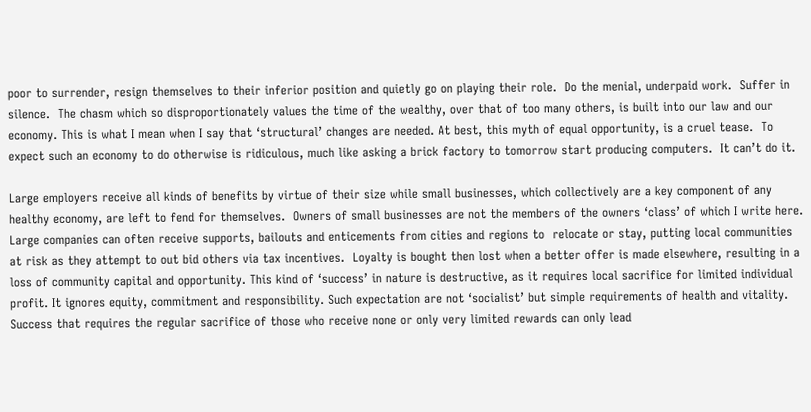poor to surrender, resign themselves to their inferior position and quietly go on playing their role.  Do the menial, underpaid work.  Suffer in silence.  The chasm which so disproportionately values the time of the wealthy, over that of too many others, is built into our law and our economy. This is what I mean when I say that ‘structural’ changes are needed. At best, this myth of equal opportunity, is a cruel tease.  To expect such an economy to do otherwise is ridiculous, much like asking a brick factory to tomorrow start producing computers.  It can’t do it.

Large employers receive all kinds of benefits by virtue of their size while small businesses, which collectively are a key component of any healthy economy, are left to fend for themselves.  Owners of small businesses are not the members of the owners ‘class’ of which I write here.  Large companies can often receive supports, bailouts and enticements from cities and regions to  relocate or stay, putting local communities at risk as they attempt to out bid others via tax incentives.  Loyalty is bought then lost when a better offer is made elsewhere, resulting in a loss of community capital and opportunity. This kind of ‘success’ in nature is destructive, as it requires local sacrifice for limited individual profit. It ignores equity, commitment and responsibility. Such expectation are not ‘socialist’ but simple requirements of health and vitality. Success that requires the regular sacrifice of those who receive none or only very limited rewards can only lead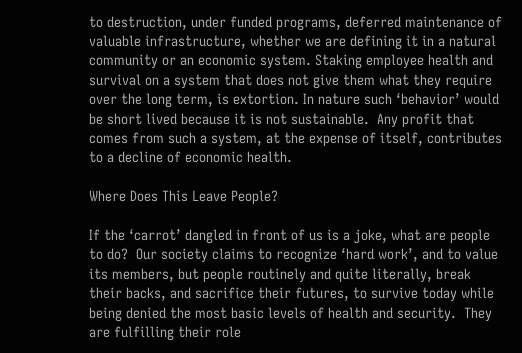to destruction, under funded programs, deferred maintenance of valuable infrastructure, whether we are defining it in a natural community or an economic system. Staking employee health and survival on a system that does not give them what they require over the long term, is extortion. In nature such ‘behavior’ would be short lived because it is not sustainable.  Any profit that comes from such a system, at the expense of itself, contributes to a decline of economic health.

Where Does This Leave People?

If the ‘carrot’ dangled in front of us is a joke, what are people to do?  Our society claims to recognize ‘hard work’, and to value its members, but people routinely and quite literally, break their backs, and sacrifice their futures, to survive today while being denied the most basic levels of health and security.  They are fulfilling their role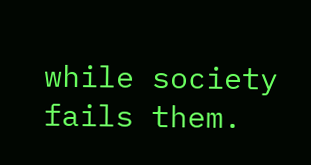while society fails them.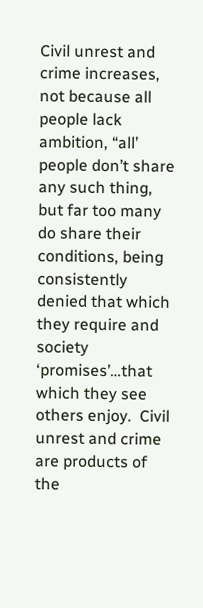Civil unrest and crime increases, not because all people lack ambition, “all’ people don’t share any such thing, but far too many do share their conditions, being consistently denied that which they require and society ‘promises’…that which they see others enjoy.  Civil unrest and crime are products of the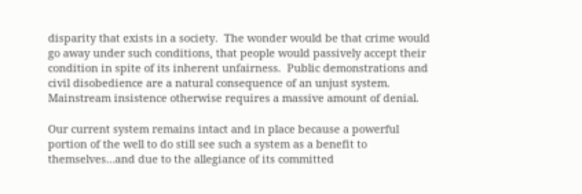disparity that exists in a society.  The wonder would be that crime would go away under such conditions, that people would passively accept their condition in spite of its inherent unfairness.  Public demonstrations and civil disobedience are a natural consequence of an unjust system.  Mainstream insistence otherwise requires a massive amount of denial.

Our current system remains intact and in place because a powerful portion of the well to do still see such a system as a benefit to themselves…and due to the allegiance of its committed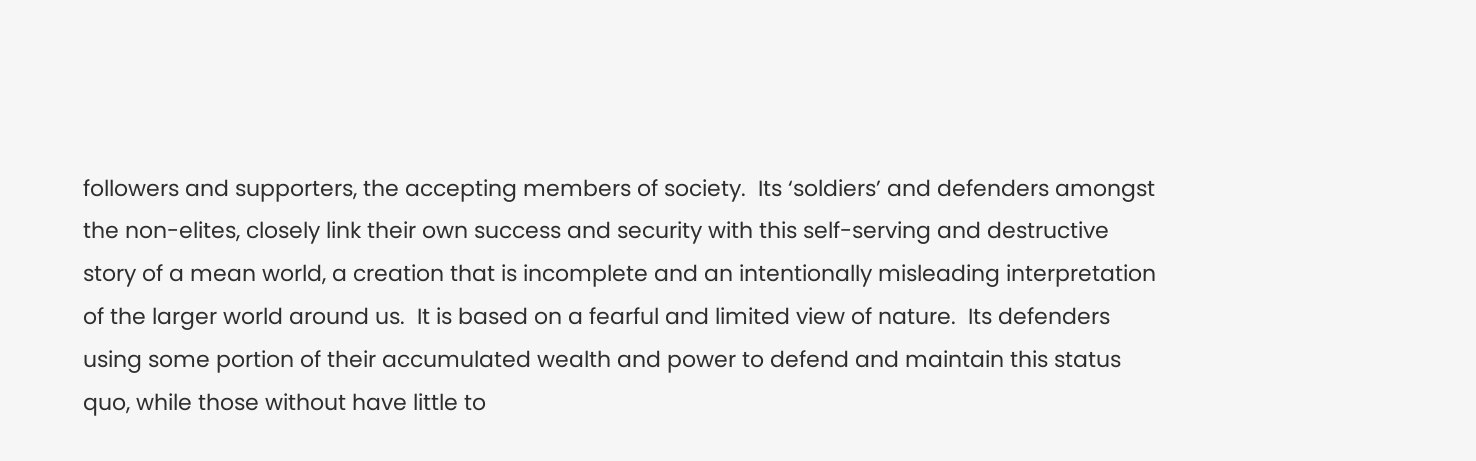followers and supporters, the accepting members of society.  Its ‘soldiers’ and defenders amongst the non-elites, closely link their own success and security with this self-serving and destructive story of a mean world, a creation that is incomplete and an intentionally misleading interpretation of the larger world around us.  It is based on a fearful and limited view of nature.  Its defenders using some portion of their accumulated wealth and power to defend and maintain this status quo, while those without have little to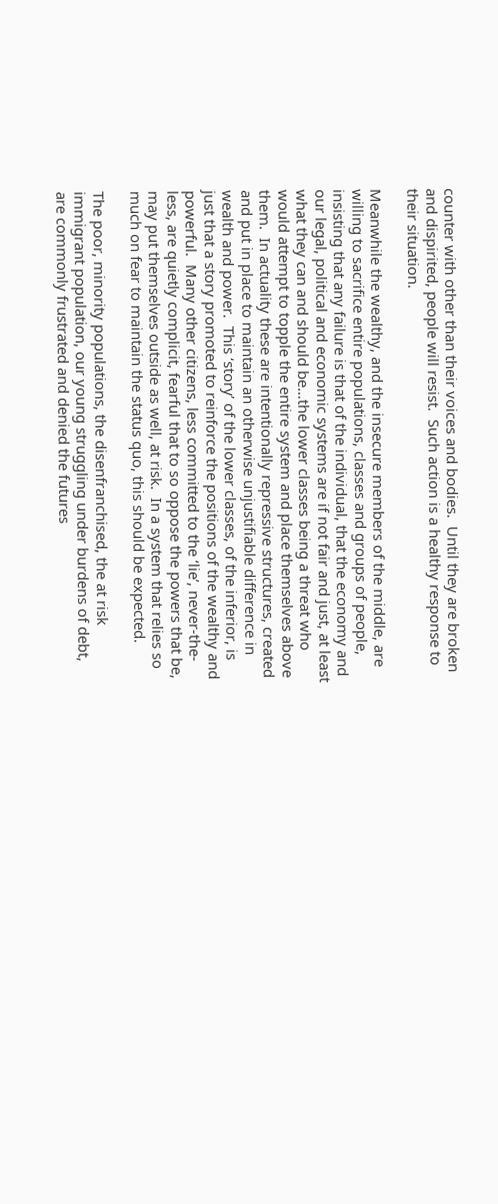counter with other than their voices and bodies.  Until they are broken and dispirited, people will resist.  Such action is a healthy response to their situation.

Meanwhile the wealthy, and the insecure members of the middle, are willing to sacrifice entire populations, classes and groups of people, insisting that any failure is that of the individual, that the economy and our legal, political and economic systems are if not fair and just, at least what they can and should be…the lower classes being a threat who would attempt to topple the entire system and place themselves above them.  In actuality these are intentionally repressive structures, created and put in place to maintain an otherwise unjustifiable difference in wealth and power.  This ‘story’ of the lower classes, of the inferior, is just that a story promoted to reinforce the positions of the wealthy and powerful.  Many other citizens, less committed to the ‘lie’, never-the-less, are quietly complicit, fearful that to so oppose the powers that be, may put themselves outside as well, at risk.  In a system that relies so much on fear to maintain the status quo, this should be expected.

The poor, minority populations, the disenfranchised, the at risk immigrant population, our young struggling under burdens of debt, are commonly frustrated and denied the futures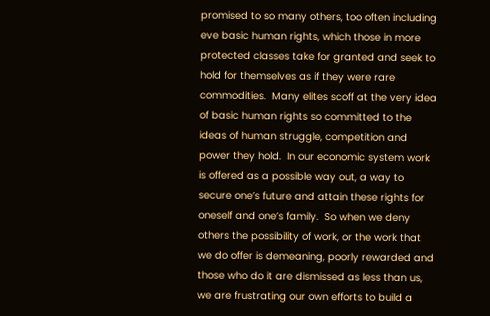promised to so many others, too often including eve basic human rights, which those in more protected classes take for granted and seek to hold for themselves as if they were rare commodities.  Many elites scoff at the very idea of basic human rights so committed to the ideas of human struggle, competition and power they hold.  In our economic system work is offered as a possible way out, a way to secure one’s future and attain these rights for oneself and one’s family.  So when we deny others the possibility of work, or the work that we do offer is demeaning, poorly rewarded and those who do it are dismissed as less than us, we are frustrating our own efforts to build a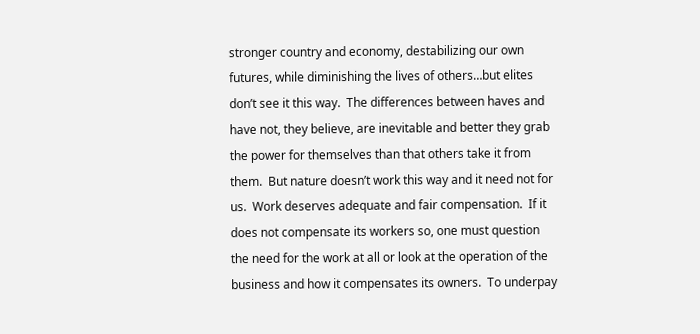stronger country and economy, destabilizing our own futures, while diminishing the lives of others…but elites don’t see it this way.  The differences between haves and have not, they believe, are inevitable and better they grab the power for themselves than that others take it from them.  But nature doesn’t work this way and it need not for us.  Work deserves adequate and fair compensation.  If it does not compensate its workers so, one must question the need for the work at all or look at the operation of the business and how it compensates its owners.  To underpay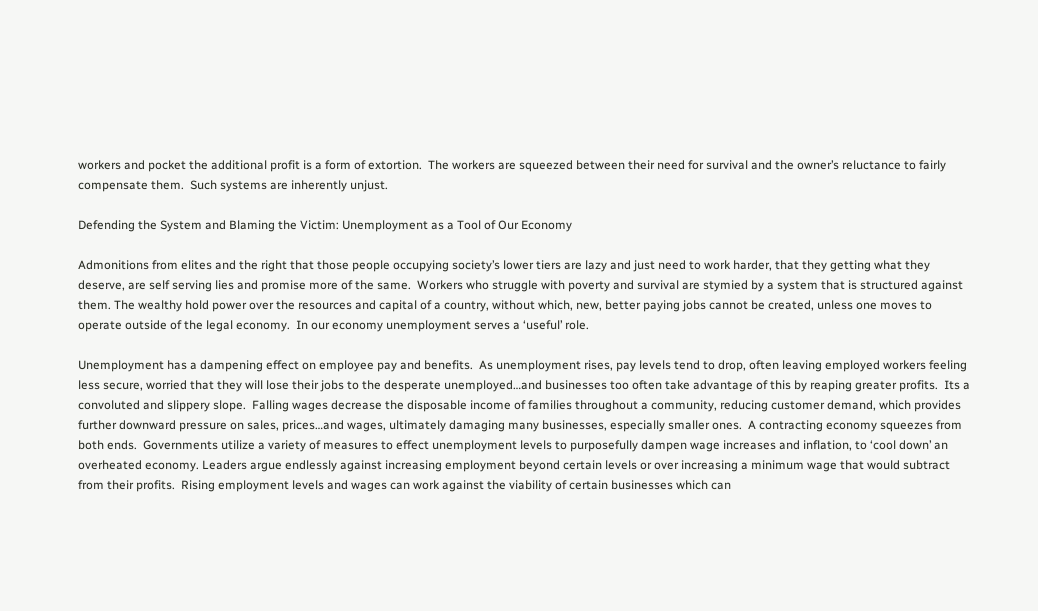workers and pocket the additional profit is a form of extortion.  The workers are squeezed between their need for survival and the owner’s reluctance to fairly compensate them.  Such systems are inherently unjust.

Defending the System and Blaming the Victim: Unemployment as a Tool of Our Economy

Admonitions from elites and the right that those people occupying society’s lower tiers are lazy and just need to work harder, that they getting what they deserve, are self serving lies and promise more of the same.  Workers who struggle with poverty and survival are stymied by a system that is structured against them. The wealthy hold power over the resources and capital of a country, without which, new, better paying jobs cannot be created, unless one moves to operate outside of the legal economy.  In our economy unemployment serves a ‘useful’ role.

Unemployment has a dampening effect on employee pay and benefits.  As unemployment rises, pay levels tend to drop, often leaving employed workers feeling less secure, worried that they will lose their jobs to the desperate unemployed…and businesses too often take advantage of this by reaping greater profits.  Its a convoluted and slippery slope.  Falling wages decrease the disposable income of families throughout a community, reducing customer demand, which provides further downward pressure on sales, prices…and wages, ultimately damaging many businesses, especially smaller ones.  A contracting economy squeezes from both ends.  Governments utilize a variety of measures to effect unemployment levels to purposefully dampen wage increases and inflation, to ‘cool down’ an overheated economy. Leaders argue endlessly against increasing employment beyond certain levels or over increasing a minimum wage that would subtract from their profits.  Rising employment levels and wages can work against the viability of certain businesses which can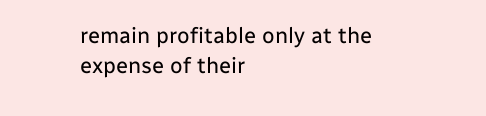remain profitable only at the expense of their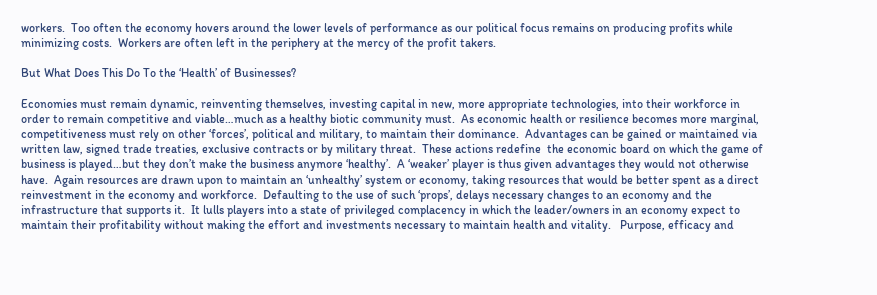workers.  Too often the economy hovers around the lower levels of performance as our political focus remains on producing profits while minimizing costs.  Workers are often left in the periphery at the mercy of the profit takers.

But What Does This Do To the ‘Health’ of Businesses?

Economies must remain dynamic, reinventing themselves, investing capital in new, more appropriate technologies, into their workforce in order to remain competitive and viable…much as a healthy biotic community must.  As economic health or resilience becomes more marginal, competitiveness must rely on other ‘forces’, political and military, to maintain their dominance.  Advantages can be gained or maintained via written law, signed trade treaties, exclusive contracts or by military threat.  These actions redefine  the economic board on which the game of business is played…but they don’t make the business anymore ‘healthy’.  A ‘weaker’ player is thus given advantages they would not otherwise have.  Again resources are drawn upon to maintain an ‘unhealthy’ system or economy, taking resources that would be better spent as a direct reinvestment in the economy and workforce.  Defaulting to the use of such ‘props’, delays necessary changes to an economy and the infrastructure that supports it.  It lulls players into a state of privileged complacency in which the leader/owners in an economy expect to maintain their profitability without making the effort and investments necessary to maintain health and vitality.   Purpose, efficacy and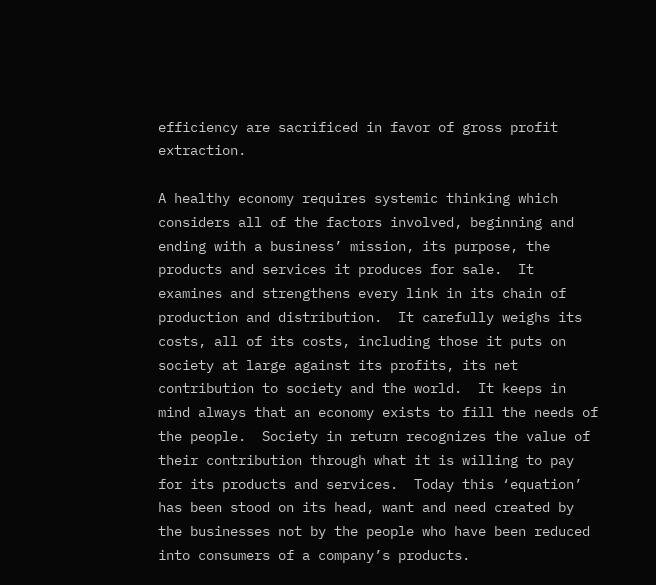efficiency are sacrificed in favor of gross profit extraction.

A healthy economy requires systemic thinking which considers all of the factors involved, beginning and ending with a business’ mission, its purpose, the products and services it produces for sale.  It examines and strengthens every link in its chain of production and distribution.  It carefully weighs its costs, all of its costs, including those it puts on society at large against its profits, its net contribution to society and the world.  It keeps in mind always that an economy exists to fill the needs of the people.  Society in return recognizes the value of their contribution through what it is willing to pay for its products and services.  Today this ‘equation’ has been stood on its head, want and need created by the businesses not by the people who have been reduced into consumers of a company’s products.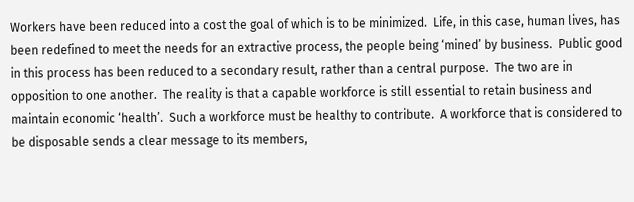Workers have been reduced into a cost the goal of which is to be minimized.  Life, in this case, human lives, has been redefined to meet the needs for an extractive process, the people being ‘mined’ by business.  Public good in this process has been reduced to a secondary result, rather than a central purpose.  The two are in opposition to one another.  The reality is that a capable workforce is still essential to retain business and maintain economic ‘health’.  Such a workforce must be healthy to contribute.  A workforce that is considered to be disposable sends a clear message to its members,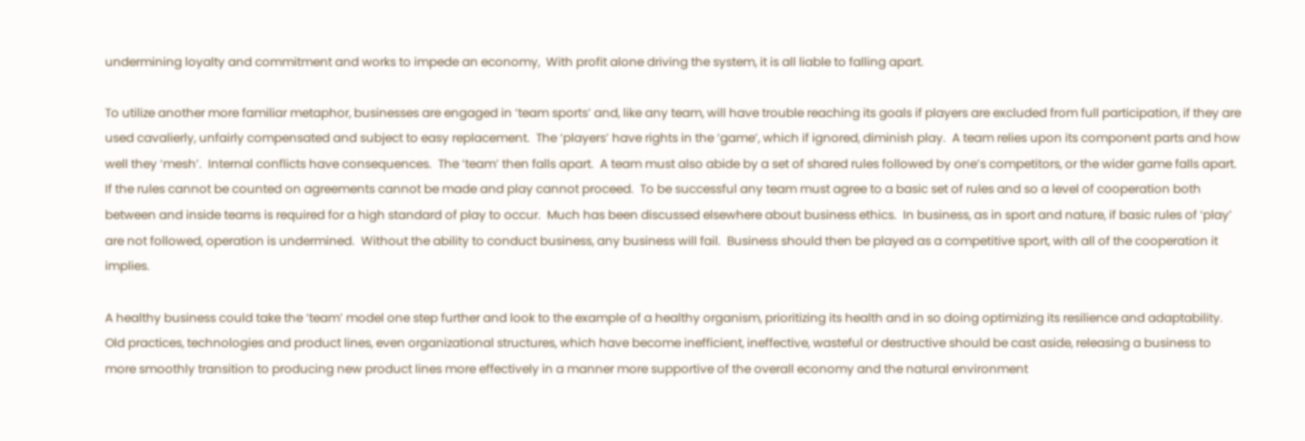undermining loyalty and commitment and works to impede an economy,  With profit alone driving the system, it is all liable to falling apart.

To utilize another more familiar metaphor, businesses are engaged in ‘team sports’ and, like any team, will have trouble reaching its goals if players are excluded from full participation, if they are used cavalierly, unfairly compensated and subject to easy replacement.  The ‘players’ have rights in the ‘game’, which if ignored, diminish play.  A team relies upon its component parts and how well they ‘mesh’.  Internal conflicts have consequences.  The ‘team’ then falls apart.  A team must also abide by a set of shared rules followed by one’s competitors, or the wider game falls apart.  If the rules cannot be counted on agreements cannot be made and play cannot proceed.  To be successful any team must agree to a basic set of rules and so a level of cooperation both between and inside teams is required for a high standard of play to occur.  Much has been discussed elsewhere about business ethics.  In business, as in sport and nature, if basic rules of ‘play’ are not followed, operation is undermined.  Without the ability to conduct business, any business will fail.  Business should then be played as a competitive sport, with all of the cooperation it implies.

A healthy business could take the ‘team’ model one step further and look to the example of a healthy organism, prioritizing its health and in so doing optimizing its resilience and adaptability.   Old practices, technologies and product lines, even organizational structures, which have become inefficient, ineffective, wasteful or destructive should be cast aside, releasing a business to more smoothly transition to producing new product lines more effectively in a manner more supportive of the overall economy and the natural environment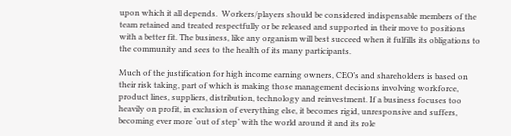upon which it all depends.  Workers/players should be considered indispensable members of the team retained and treated respectfully or be released and supported in their move to positions with a better fit. The business, like any organism will best succeed when it fulfills its obligations to the community and sees to the health of its many participants.

Much of the justification for high income earning owners, CEO’s and shareholders is based on their risk taking, part of which is making those management decisions involving workforce, product lines, suppliers, distribution, technology and reinvestment. If a business focuses too heavily on profit, in exclusion of everything else, it becomes rigid, unresponsive and suffers, becoming ever more ‘out of step’ with the world around it and its role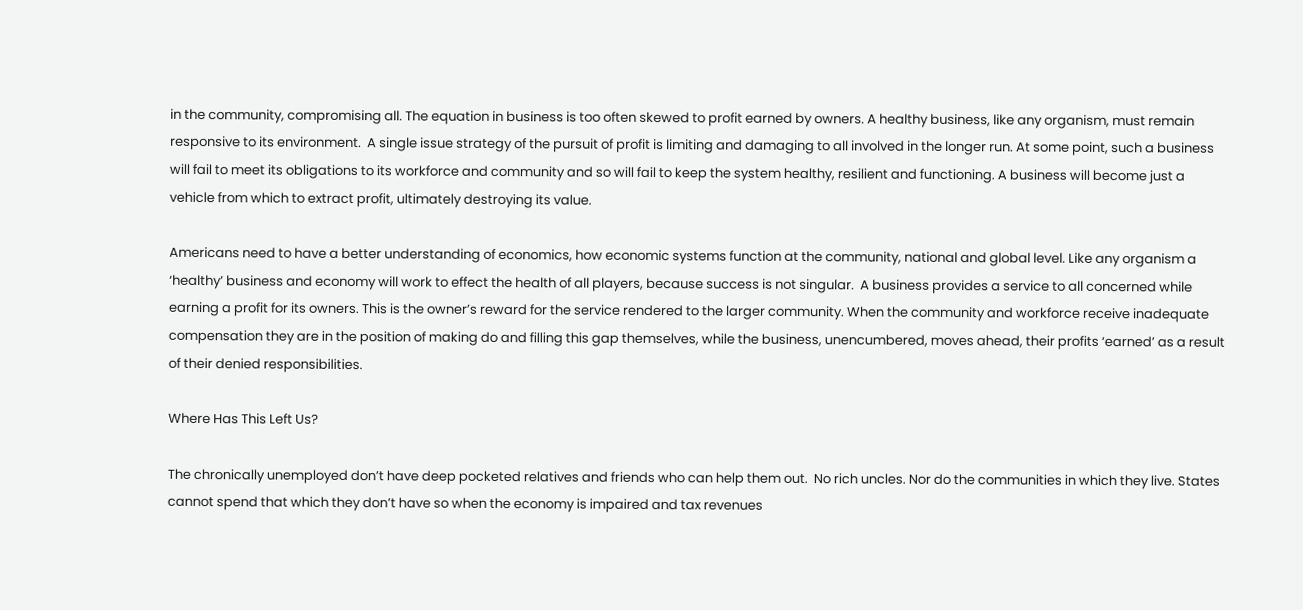in the community, compromising all. The equation in business is too often skewed to profit earned by owners. A healthy business, like any organism, must remain responsive to its environment.  A single issue strategy of the pursuit of profit is limiting and damaging to all involved in the longer run. At some point, such a business will fail to meet its obligations to its workforce and community and so will fail to keep the system healthy, resilient and functioning. A business will become just a vehicle from which to extract profit, ultimately destroying its value.

Americans need to have a better understanding of economics, how economic systems function at the community, national and global level. Like any organism a ‘healthy’ business and economy will work to effect the health of all players, because success is not singular.  A business provides a service to all concerned while earning a profit for its owners. This is the owner’s reward for the service rendered to the larger community. When the community and workforce receive inadequate compensation they are in the position of making do and filling this gap themselves, while the business, unencumbered, moves ahead, their profits ‘earned’ as a result of their denied responsibilities.

Where Has This Left Us?

The chronically unemployed don’t have deep pocketed relatives and friends who can help them out.  No rich uncles. Nor do the communities in which they live. States cannot spend that which they don’t have so when the economy is impaired and tax revenues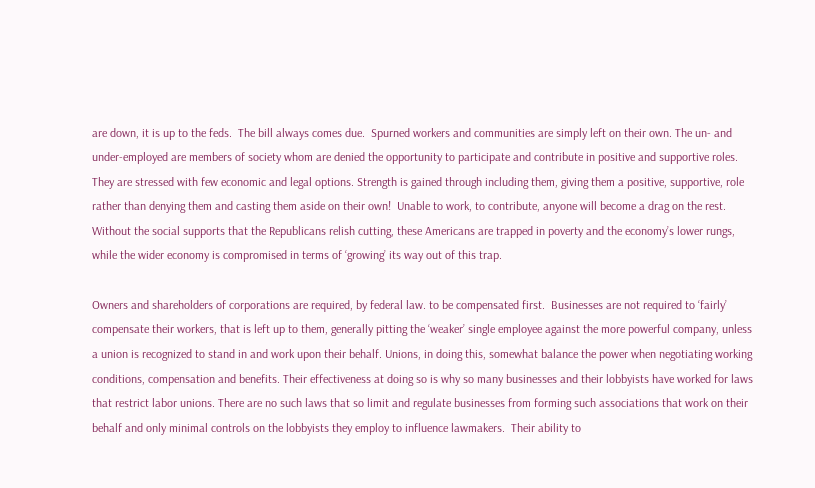are down, it is up to the feds.  The bill always comes due.  Spurned workers and communities are simply left on their own. The un- and under-employed are members of society whom are denied the opportunity to participate and contribute in positive and supportive roles. They are stressed with few economic and legal options. Strength is gained through including them, giving them a positive, supportive, role rather than denying them and casting them aside on their own!  Unable to work, to contribute, anyone will become a drag on the rest.  Without the social supports that the Republicans relish cutting, these Americans are trapped in poverty and the economy’s lower rungs, while the wider economy is compromised in terms of ‘growing’ its way out of this trap.

Owners and shareholders of corporations are required, by federal law. to be compensated first.  Businesses are not required to ‘fairly’ compensate their workers, that is left up to them, generally pitting the ‘weaker’ single employee against the more powerful company, unless a union is recognized to stand in and work upon their behalf. Unions, in doing this, somewhat balance the power when negotiating working conditions, compensation and benefits. Their effectiveness at doing so is why so many businesses and their lobbyists have worked for laws that restrict labor unions. There are no such laws that so limit and regulate businesses from forming such associations that work on their behalf and only minimal controls on the lobbyists they employ to influence lawmakers.  Their ability to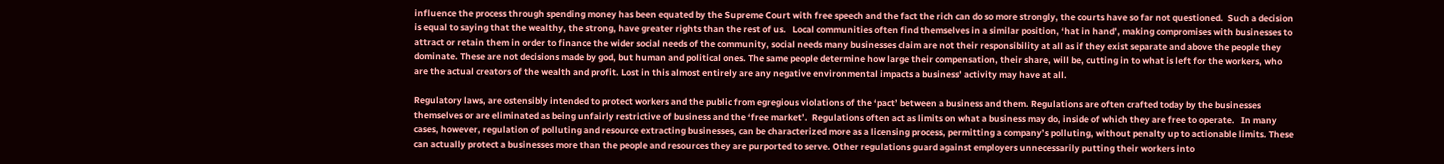influence the process through spending money has been equated by the Supreme Court with free speech and the fact the rich can do so more strongly, the courts have so far not questioned.  Such a decision is equal to saying that the wealthy, the strong, have greater rights than the rest of us.   Local communities often find themselves in a similar position, ‘hat in hand’, making compromises with businesses to attract or retain them in order to finance the wider social needs of the community, social needs many businesses claim are not their responsibility at all as if they exist separate and above the people they dominate. These are not decisions made by god, but human and political ones. The same people determine how large their compensation, their share, will be, cutting in to what is left for the workers, who are the actual creators of the wealth and profit. Lost in this almost entirely are any negative environmental impacts a business’ activity may have at all.

Regulatory laws, are ostensibly intended to protect workers and the public from egregious violations of the ‘pact’ between a business and them. Regulations are often crafted today by the businesses themselves or are eliminated as being unfairly restrictive of business and the ‘free market’.  Regulations often act as limits on what a business may do, inside of which they are free to operate.   In many cases, however, regulation of polluting and resource extracting businesses, can be characterized more as a licensing process, permitting a company’s polluting, without penalty up to actionable limits. These can actually protect a businesses more than the people and resources they are purported to serve. Other regulations guard against employers unnecessarily putting their workers into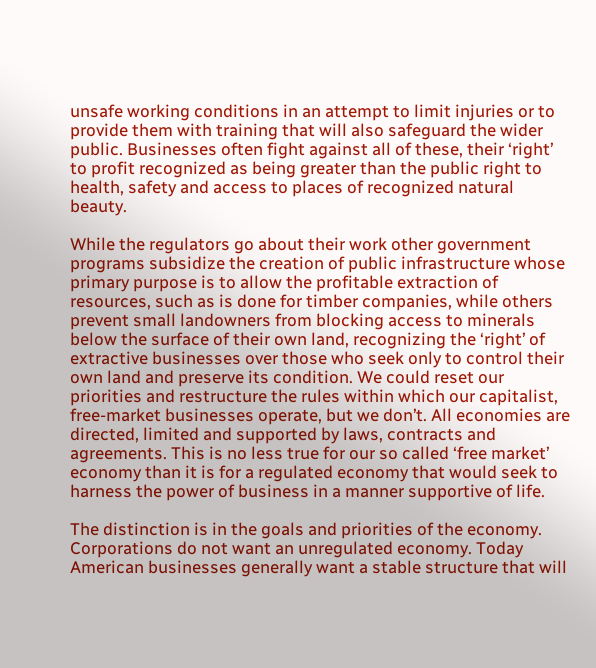unsafe working conditions in an attempt to limit injuries or to provide them with training that will also safeguard the wider public. Businesses often fight against all of these, their ‘right’ to profit recognized as being greater than the public right to health, safety and access to places of recognized natural beauty.

While the regulators go about their work other government programs subsidize the creation of public infrastructure whose primary purpose is to allow the profitable extraction of resources, such as is done for timber companies, while others prevent small landowners from blocking access to minerals below the surface of their own land, recognizing the ‘right’ of extractive businesses over those who seek only to control their own land and preserve its condition. We could reset our priorities and restructure the rules within which our capitalist, free-market businesses operate, but we don’t. All economies are directed, limited and supported by laws, contracts and agreements. This is no less true for our so called ‘free market’ economy than it is for a regulated economy that would seek to harness the power of business in a manner supportive of life.

The distinction is in the goals and priorities of the economy. Corporations do not want an unregulated economy. Today American businesses generally want a stable structure that will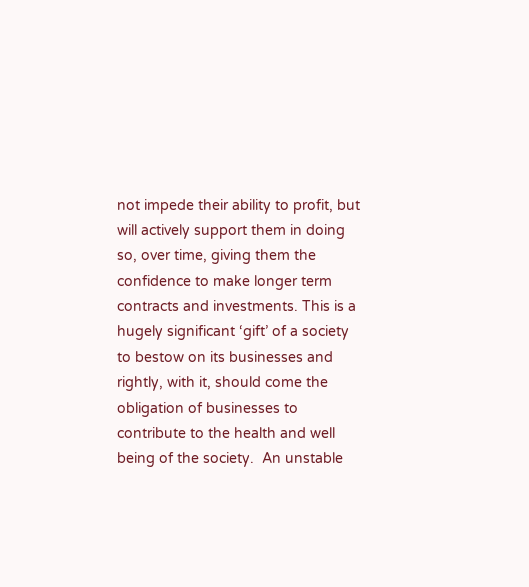not impede their ability to profit, but will actively support them in doing so, over time, giving them the confidence to make longer term contracts and investments. This is a hugely significant ‘gift’ of a society to bestow on its businesses and rightly, with it, should come the obligation of businesses to contribute to the health and well being of the society.  An unstable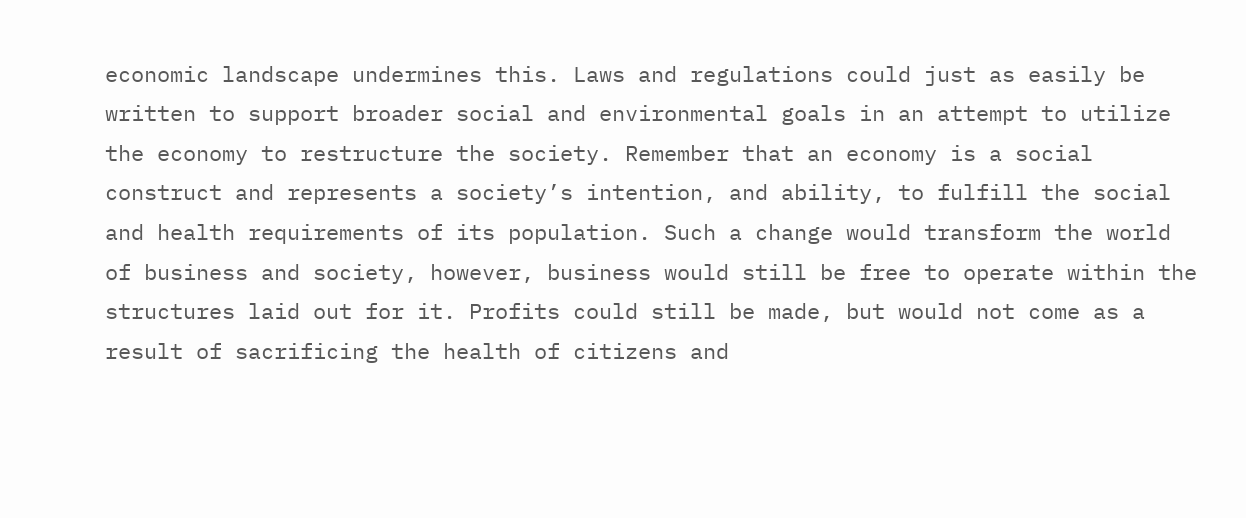economic landscape undermines this. Laws and regulations could just as easily be written to support broader social and environmental goals in an attempt to utilize the economy to restructure the society. Remember that an economy is a social construct and represents a society’s intention, and ability, to fulfill the social and health requirements of its population. Such a change would transform the world of business and society, however, business would still be free to operate within the structures laid out for it. Profits could still be made, but would not come as a result of sacrificing the health of citizens and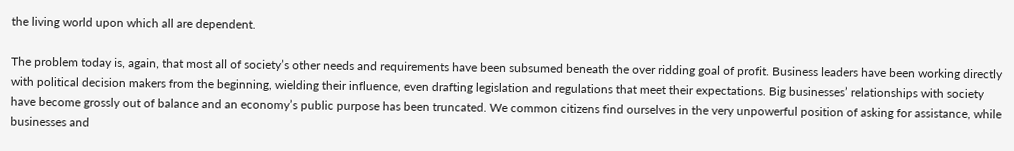the living world upon which all are dependent.

The problem today is, again, that most all of society’s other needs and requirements have been subsumed beneath the over ridding goal of profit. Business leaders have been working directly with political decision makers from the beginning, wielding their influence, even drafting legislation and regulations that meet their expectations. Big businesses’ relationships with society have become grossly out of balance and an economy’s public purpose has been truncated. We common citizens find ourselves in the very unpowerful position of asking for assistance, while businesses and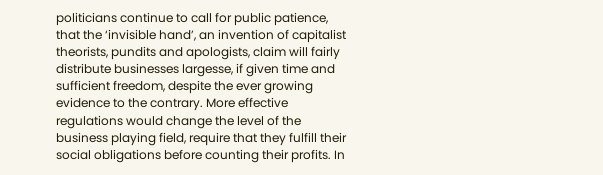politicians continue to call for public patience, that the ‘invisible hand’, an invention of capitalist theorists, pundits and apologists, claim will fairly distribute businesses largesse, if given time and sufficient freedom, despite the ever growing evidence to the contrary. More effective regulations would change the level of the business playing field, require that they fulfill their social obligations before counting their profits. In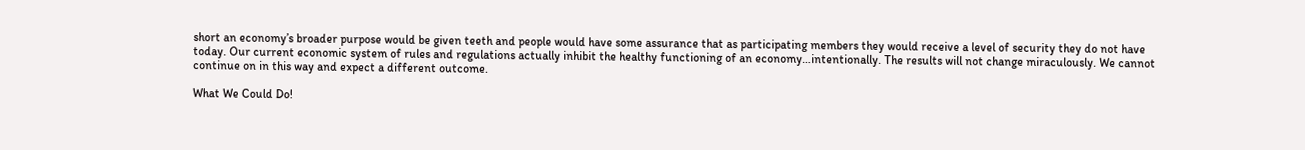short an economy’s broader purpose would be given teeth and people would have some assurance that as participating members they would receive a level of security they do not have today. Our current economic system of rules and regulations actually inhibit the healthy functioning of an economy…intentionally. The results will not change miraculously. We cannot continue on in this way and expect a different outcome.

What We Could Do!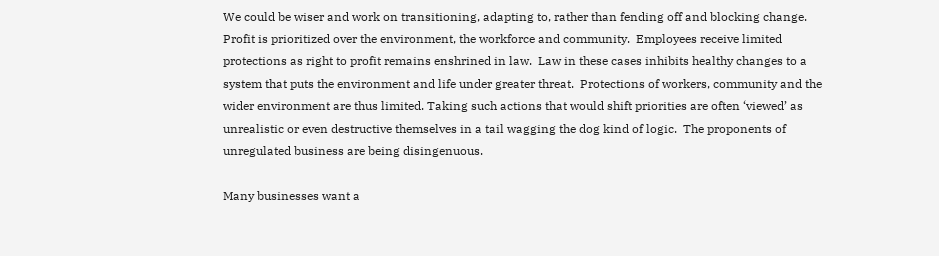We could be wiser and work on transitioning, adapting to, rather than fending off and blocking change.  Profit is prioritized over the environment, the workforce and community.  Employees receive limited protections as right to profit remains enshrined in law.  Law in these cases inhibits healthy changes to a system that puts the environment and life under greater threat.  Protections of workers, community and the wider environment are thus limited. Taking such actions that would shift priorities are often ‘viewed’ as unrealistic or even destructive themselves in a tail wagging the dog kind of logic.  The proponents of unregulated business are being disingenuous.

Many businesses want a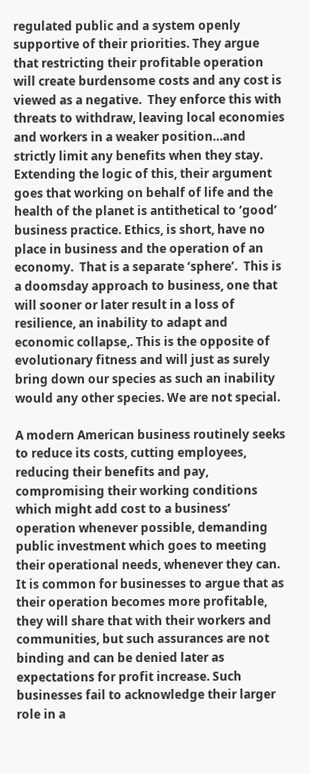regulated public and a system openly supportive of their priorities. They argue that restricting their profitable operation will create burdensome costs and any cost is viewed as a negative.  They enforce this with threats to withdraw, leaving local economies and workers in a weaker position…and strictly limit any benefits when they stay. Extending the logic of this, their argument goes that working on behalf of life and the health of the planet is antithetical to ‘good’ business practice. Ethics, is short, have no place in business and the operation of an economy.  That is a separate ‘sphere’.  This is a doomsday approach to business, one that will sooner or later result in a loss of resilience, an inability to adapt and economic collapse,. This is the opposite of evolutionary fitness and will just as surely bring down our species as such an inability would any other species. We are not special.

A modern American business routinely seeks to reduce its costs, cutting employees, reducing their benefits and pay, compromising their working conditions which might add cost to a business’ operation whenever possible, demanding public investment which goes to meeting their operational needs, whenever they can.  It is common for businesses to argue that as their operation becomes more profitable, they will share that with their workers and communities, but such assurances are not binding and can be denied later as expectations for profit increase. Such businesses fail to acknowledge their larger role in a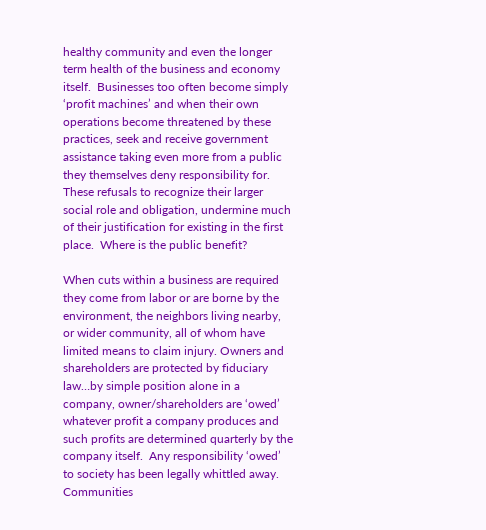healthy community and even the longer term health of the business and economy itself.  Businesses too often become simply ‘profit machines’ and when their own operations become threatened by these practices, seek and receive government assistance taking even more from a public they themselves deny responsibility for.  These refusals to recognize their larger social role and obligation, undermine much of their justification for existing in the first place.  Where is the public benefit?

When cuts within a business are required they come from labor or are borne by the environment, the neighbors living nearby, or wider community, all of whom have limited means to claim injury. Owners and shareholders are protected by fiduciary law…by simple position alone in a company, owner/shareholders are ‘owed’ whatever profit a company produces and such profits are determined quarterly by the company itself.  Any responsibility ‘owed’ to society has been legally whittled away.  Communities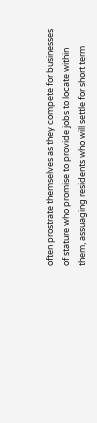often prostrate themselves as they compete for businesses of stature who promise to provide jobs to locate within them, assuaging residents who will settle for short term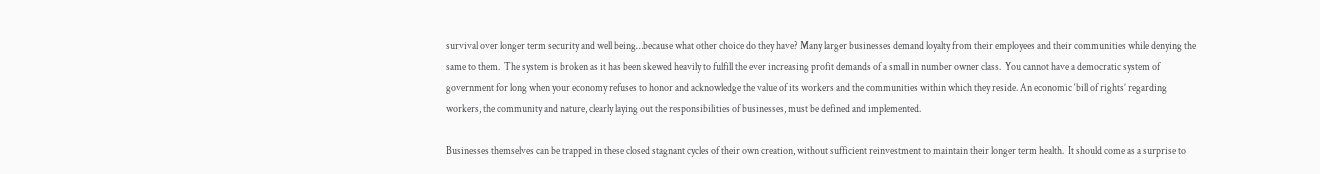survival over longer term security and well being…because what other choice do they have? Many larger businesses demand loyalty from their employees and their communities while denying the same to them.  The system is broken as it has been skewed heavily to fulfill the ever increasing profit demands of a small in number owner class.  You cannot have a democratic system of government for long when your economy refuses to honor and acknowledge the value of its workers and the communities within which they reside. An economic ‘bill of rights’ regarding workers, the community and nature, clearly laying out the responsibilities of businesses, must be defined and implemented.

Businesses themselves can be trapped in these closed stagnant cycles of their own creation, without sufficient reinvestment to maintain their longer term health.  It should come as a surprise to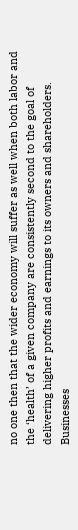no one then that the wider economy will suffer as well when both labor and the ‘health’ of a given company are consistently second to the goal of delivering higher profits and earnings to its owners and shareholders.  Businesses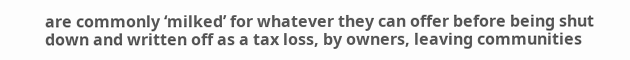are commonly ‘milked’ for whatever they can offer before being shut down and written off as a tax loss, by owners, leaving communities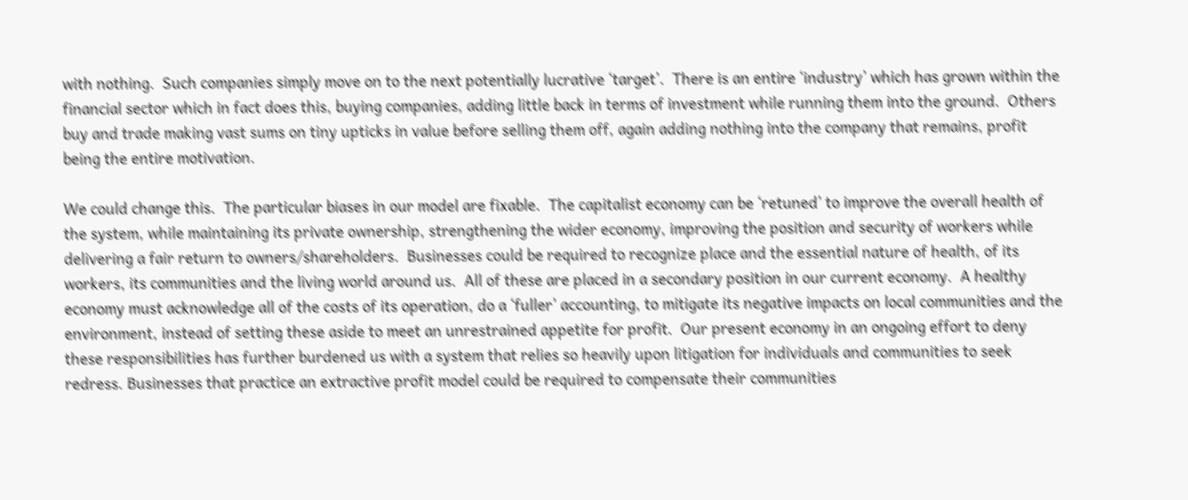with nothing.  Such companies simply move on to the next potentially lucrative ‘target’.  There is an entire ‘industry’ which has grown within the financial sector which in fact does this, buying companies, adding little back in terms of investment while running them into the ground.  Others buy and trade making vast sums on tiny upticks in value before selling them off, again adding nothing into the company that remains, profit being the entire motivation.

We could change this.  The particular biases in our model are fixable.  The capitalist economy can be ‘retuned’ to improve the overall health of the system, while maintaining its private ownership, strengthening the wider economy, improving the position and security of workers while delivering a fair return to owners/shareholders.  Businesses could be required to recognize place and the essential nature of health, of its workers, its communities and the living world around us.  All of these are placed in a secondary position in our current economy.  A healthy economy must acknowledge all of the costs of its operation, do a ‘fuller’ accounting, to mitigate its negative impacts on local communities and the environment, instead of setting these aside to meet an unrestrained appetite for profit.  Our present economy in an ongoing effort to deny these responsibilities has further burdened us with a system that relies so heavily upon litigation for individuals and communities to seek redress. Businesses that practice an extractive profit model could be required to compensate their communities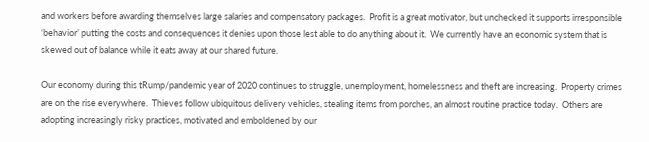and workers before awarding themselves large salaries and compensatory packages.  Profit is a great motivator, but unchecked it supports irresponsible ‘behavior’ putting the costs and consequences it denies upon those lest able to do anything about it.  We currently have an economic system that is skewed out of balance while it eats away at our shared future.

Our economy during this tRump/pandemic year of 2020 continues to struggle, unemployment, homelessness and theft are increasing.  Property crimes are on the rise everywhere.  Thieves follow ubiquitous delivery vehicles, stealing items from porches, an almost routine practice today.  Others are adopting increasingly risky practices, motivated and emboldened by our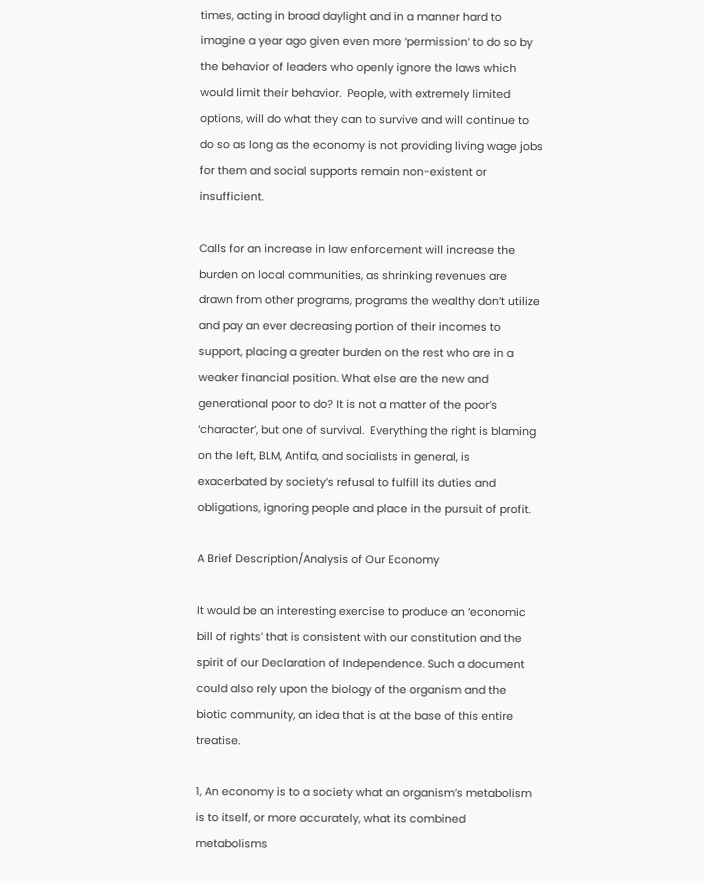times, acting in broad daylight and in a manner hard to imagine a year ago given even more ‘permission’ to do so by the behavior of leaders who openly ignore the laws which would limit their behavior.  People, with extremely limited options, will do what they can to survive and will continue to do so as long as the economy is not providing living wage jobs for them and social supports remain non-existent or insufficient.

Calls for an increase in law enforcement will increase the burden on local communities, as shrinking revenues are drawn from other programs, programs the wealthy don’t utilize and pay an ever decreasing portion of their incomes to support, placing a greater burden on the rest who are in a weaker financial position. What else are the new and generational poor to do? It is not a matter of the poor’s  ‘character’, but one of survival.  Everything the right is blaming on the left, BLM, Antifa, and socialists in general, is exacerbated by society’s refusal to fulfill its duties and obligations, ignoring people and place in the pursuit of profit.

A Brief Description/Analysis of Our Economy

It would be an interesting exercise to produce an ‘economic bill of rights’ that is consistent with our constitution and the spirit of our Declaration of Independence. Such a document could also rely upon the biology of the organism and the biotic community, an idea that is at the base of this entire treatise.

1, An economy is to a society what an organism’s metabolism is to itself, or more accurately, what its combined metabolisms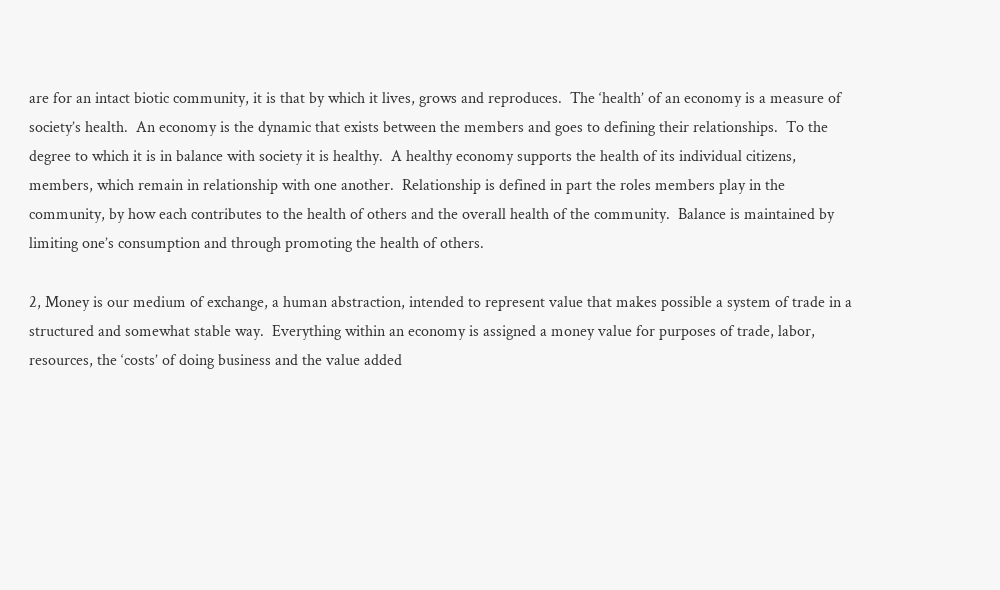are for an intact biotic community, it is that by which it lives, grows and reproduces.  The ‘health’ of an economy is a measure of society’s health.  An economy is the dynamic that exists between the members and goes to defining their relationships.  To the degree to which it is in balance with society it is healthy.  A healthy economy supports the health of its individual citizens, members, which remain in relationship with one another.  Relationship is defined in part the roles members play in the community, by how each contributes to the health of others and the overall health of the community.  Balance is maintained by limiting one’s consumption and through promoting the health of others.

2, Money is our medium of exchange, a human abstraction, intended to represent value that makes possible a system of trade in a structured and somewhat stable way.  Everything within an economy is assigned a money value for purposes of trade, labor, resources, the ‘costs’ of doing business and the value added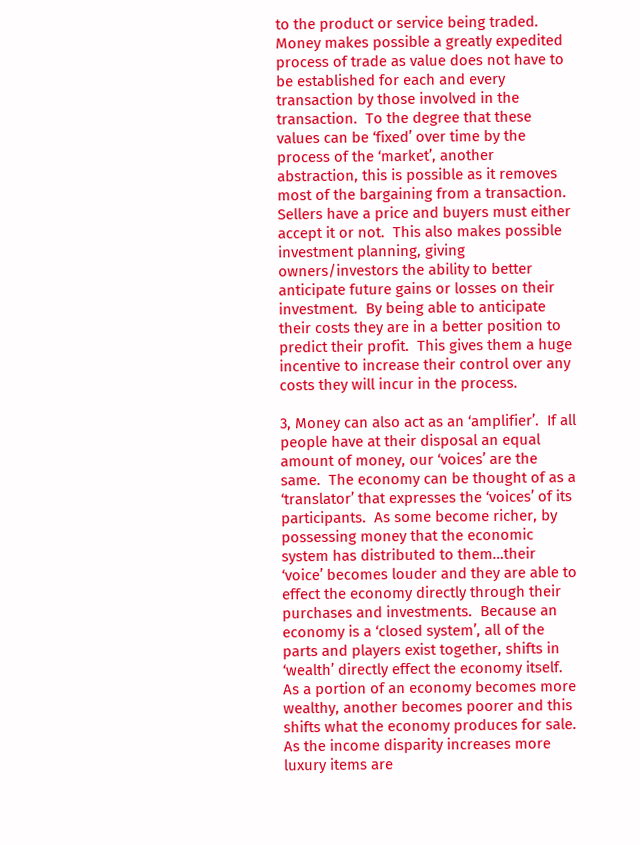to the product or service being traded.  Money makes possible a greatly expedited process of trade as value does not have to be established for each and every transaction by those involved in the transaction.  To the degree that these values can be ‘fixed’ over time by the process of the ‘market’, another abstraction, this is possible as it removes most of the bargaining from a transaction.  Sellers have a price and buyers must either accept it or not.  This also makes possible investment planning, giving owners/investors the ability to better anticipate future gains or losses on their investment.  By being able to anticipate their costs they are in a better position to predict their profit.  This gives them a huge incentive to increase their control over any costs they will incur in the process.

3, Money can also act as an ‘amplifier’.  If all people have at their disposal an equal amount of money, our ‘voices’ are the same.  The economy can be thought of as a ‘translator’ that expresses the ‘voices’ of its participants.  As some become richer, by possessing money that the economic system has distributed to them…their ‘voice’ becomes louder and they are able to effect the economy directly through their purchases and investments.  Because an economy is a ‘closed system’, all of the parts and players exist together, shifts in ‘wealth’ directly effect the economy itself.  As a portion of an economy becomes more wealthy, another becomes poorer and this shifts what the economy produces for sale.  As the income disparity increases more luxury items are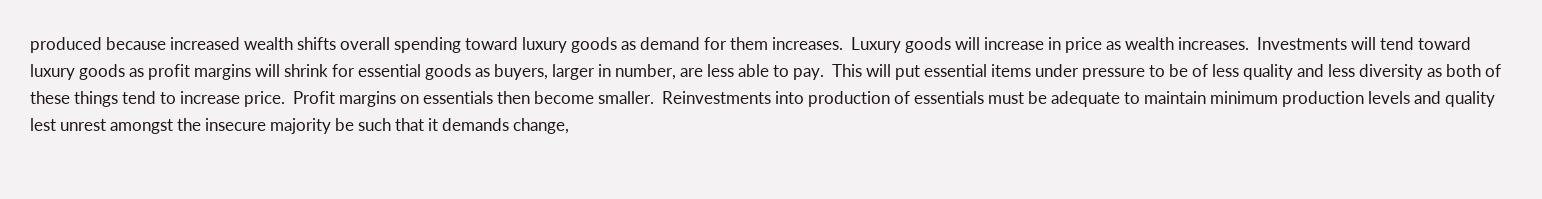produced because increased wealth shifts overall spending toward luxury goods as demand for them increases.  Luxury goods will increase in price as wealth increases.  Investments will tend toward luxury goods as profit margins will shrink for essential goods as buyers, larger in number, are less able to pay.  This will put essential items under pressure to be of less quality and less diversity as both of these things tend to increase price.  Profit margins on essentials then become smaller.  Reinvestments into production of essentials must be adequate to maintain minimum production levels and quality lest unrest amongst the insecure majority be such that it demands change,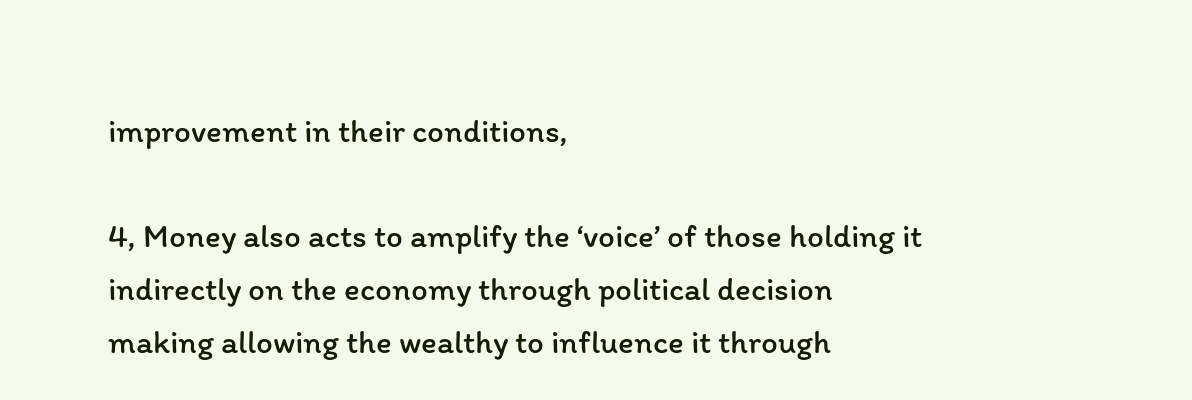improvement in their conditions,

4, Money also acts to amplify the ‘voice’ of those holding it indirectly on the economy through political decision making allowing the wealthy to influence it through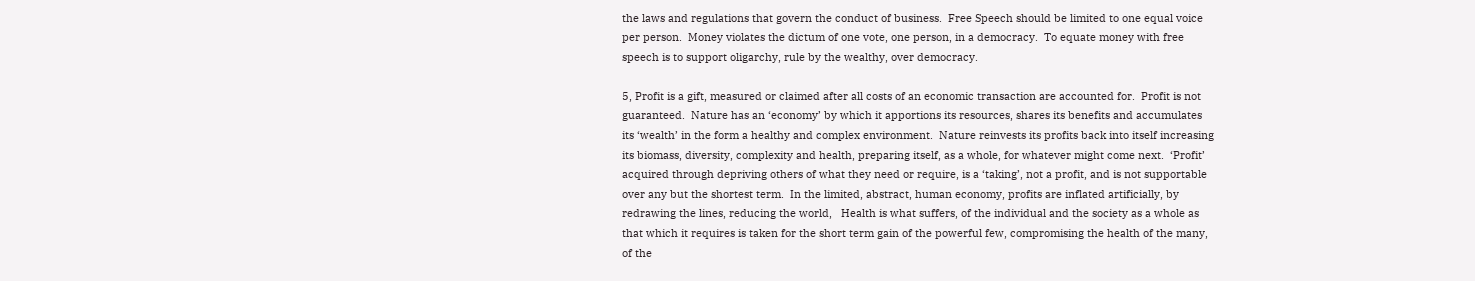the laws and regulations that govern the conduct of business.  Free Speech should be limited to one equal voice per person.  Money violates the dictum of one vote, one person, in a democracy.  To equate money with free speech is to support oligarchy, rule by the wealthy, over democracy.

5, Profit is a gift, measured or claimed after all costs of an economic transaction are accounted for.  Profit is not guaranteed.  Nature has an ‘economy’ by which it apportions its resources, shares its benefits and accumulates its ‘wealth’ in the form a healthy and complex environment.  Nature reinvests its profits back into itself increasing its biomass, diversity, complexity and health, preparing itself, as a whole, for whatever might come next.  ‘Profit’ acquired through depriving others of what they need or require, is a ‘taking’, not a profit, and is not supportable over any but the shortest term.  In the limited, abstract, human economy, profits are inflated artificially, by redrawing the lines, reducing the world,   Health is what suffers, of the individual and the society as a whole as that which it requires is taken for the short term gain of the powerful few, compromising the health of the many, of the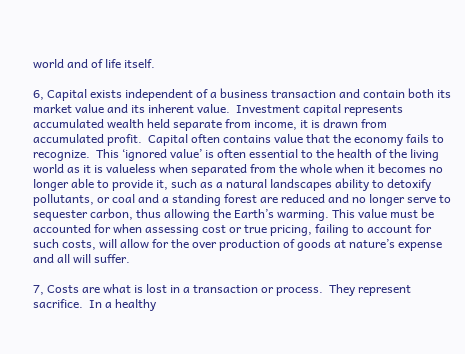world and of life itself.

6, Capital exists independent of a business transaction and contain both its market value and its inherent value.  Investment capital represents accumulated wealth held separate from income, it is drawn from accumulated profit.  Capital often contains value that the economy fails to recognize.  This ‘ignored value’ is often essential to the health of the living world as it is valueless when separated from the whole when it becomes no longer able to provide it, such as a natural landscapes ability to detoxify pollutants, or coal and a standing forest are reduced and no longer serve to sequester carbon, thus allowing the Earth’s warming. This value must be accounted for when assessing cost or true pricing, failing to account for such costs, will allow for the over production of goods at nature’s expense and all will suffer.

7, Costs are what is lost in a transaction or process.  They represent sacrifice.  In a healthy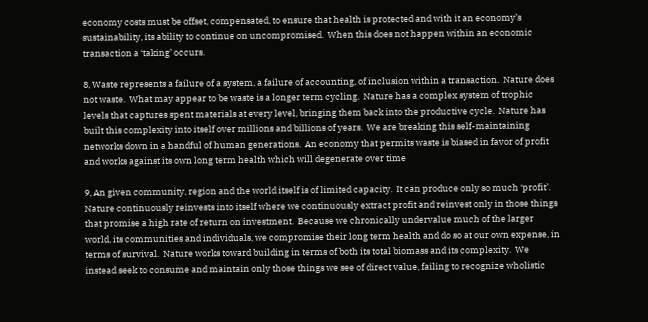economy costs must be offset, compensated, to ensure that health is protected and with it an economy’s sustainability, its ability to continue on uncompromised.  When this does not happen within an economic transaction a ‘taking’ occurs.

8, Waste represents a failure of a system, a failure of accounting, of inclusion within a transaction.  Nature does not waste.  What may appear to be waste is a longer term cycling.  Nature has a complex system of trophic levels that captures spent materials at every level, bringing them back into the productive cycle.  Nature has built this complexity into itself over millions and billions of years.  We are breaking this self-maintaining networks down in a handful of human generations.  An economy that permits waste is biased in favor of profit and works against its own long term health which will degenerate over time

9, An given community, region and the world itself is of limited capacity.  It can produce only so much ‘profit’.  Nature continuously reinvests into itself where we continuously extract profit and reinvest only in those things that promise a high rate of return on investment.  Because we chronically undervalue much of the larger world, its communities and individuals, we compromise their long term health and do so at our own expense, in terms of survival.  Nature works toward building in terms of both its total biomass and its complexity.  We instead seek to consume and maintain only those things we see of direct value, failing to recognize wholistic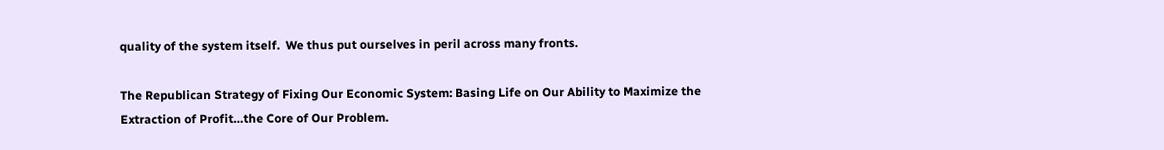quality of the system itself.  We thus put ourselves in peril across many fronts.

The Republican Strategy of Fixing Our Economic System: Basing Life on Our Ability to Maximize the Extraction of Profit…the Core of Our Problem.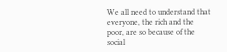We all need to understand that everyone, the rich and the poor, are so because of the social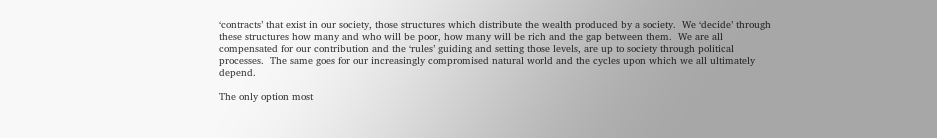‘contracts’ that exist in our society, those structures which distribute the wealth produced by a society.  We ‘decide’ through these structures how many and who will be poor, how many will be rich and the gap between them.  We are all compensated for our contribution and the ‘rules’ guiding and setting those levels, are up to society through political processes.  The same goes for our increasingly compromised natural world and the cycles upon which we all ultimately depend.

The only option most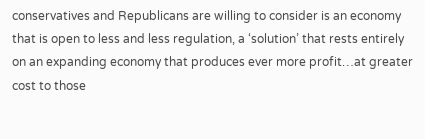conservatives and Republicans are willing to consider is an economy that is open to less and less regulation, a ‘solution’ that rests entirely on an expanding economy that produces ever more profit…at greater cost to those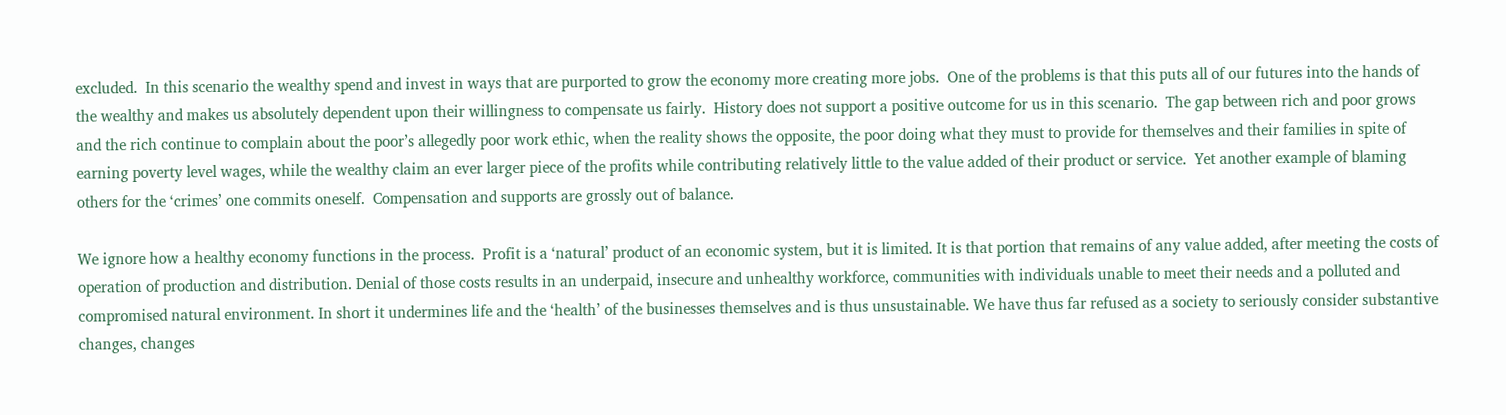excluded.  In this scenario the wealthy spend and invest in ways that are purported to grow the economy more creating more jobs.  One of the problems is that this puts all of our futures into the hands of the wealthy and makes us absolutely dependent upon their willingness to compensate us fairly.  History does not support a positive outcome for us in this scenario.  The gap between rich and poor grows and the rich continue to complain about the poor’s allegedly poor work ethic, when the reality shows the opposite, the poor doing what they must to provide for themselves and their families in spite of earning poverty level wages, while the wealthy claim an ever larger piece of the profits while contributing relatively little to the value added of their product or service.  Yet another example of blaming others for the ‘crimes’ one commits oneself.  Compensation and supports are grossly out of balance.

We ignore how a healthy economy functions in the process.  Profit is a ‘natural’ product of an economic system, but it is limited. It is that portion that remains of any value added, after meeting the costs of operation of production and distribution. Denial of those costs results in an underpaid, insecure and unhealthy workforce, communities with individuals unable to meet their needs and a polluted and compromised natural environment. In short it undermines life and the ‘health’ of the businesses themselves and is thus unsustainable. We have thus far refused as a society to seriously consider substantive changes, changes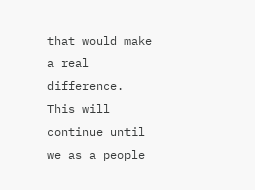that would make a real difference. This will continue until we as a people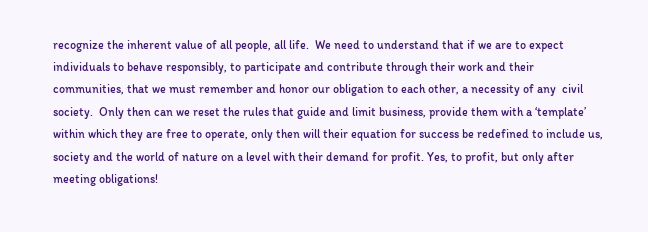recognize the inherent value of all people, all life.  We need to understand that if we are to expect individuals to behave responsibly, to participate and contribute through their work and their communities, that we must remember and honor our obligation to each other, a necessity of any  civil society.  Only then can we reset the rules that guide and limit business, provide them with a ‘template’ within which they are free to operate, only then will their equation for success be redefined to include us, society and the world of nature on a level with their demand for profit. Yes, to profit, but only after meeting obligations!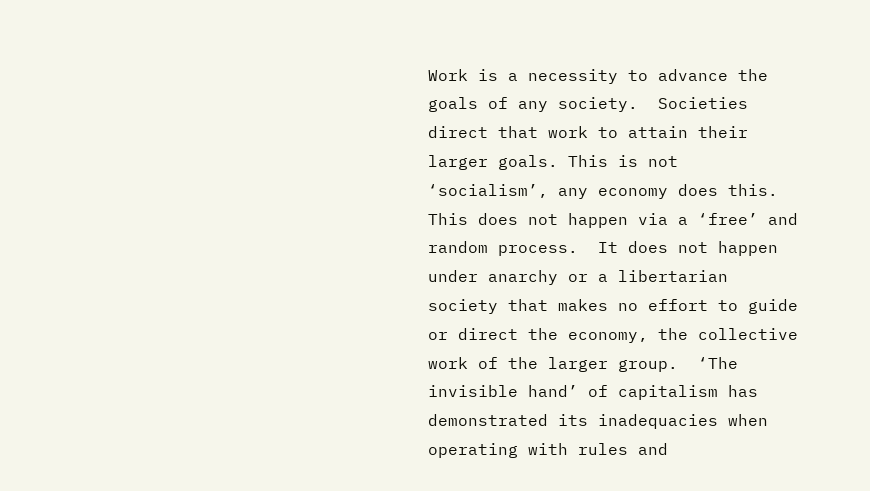Work is a necessity to advance the goals of any society.  Societies direct that work to attain their larger goals. This is not ‘socialism’, any economy does this. This does not happen via a ‘free’ and random process.  It does not happen under anarchy or a libertarian society that makes no effort to guide or direct the economy, the collective work of the larger group.  ‘The invisible hand’ of capitalism has demonstrated its inadequacies when operating with rules and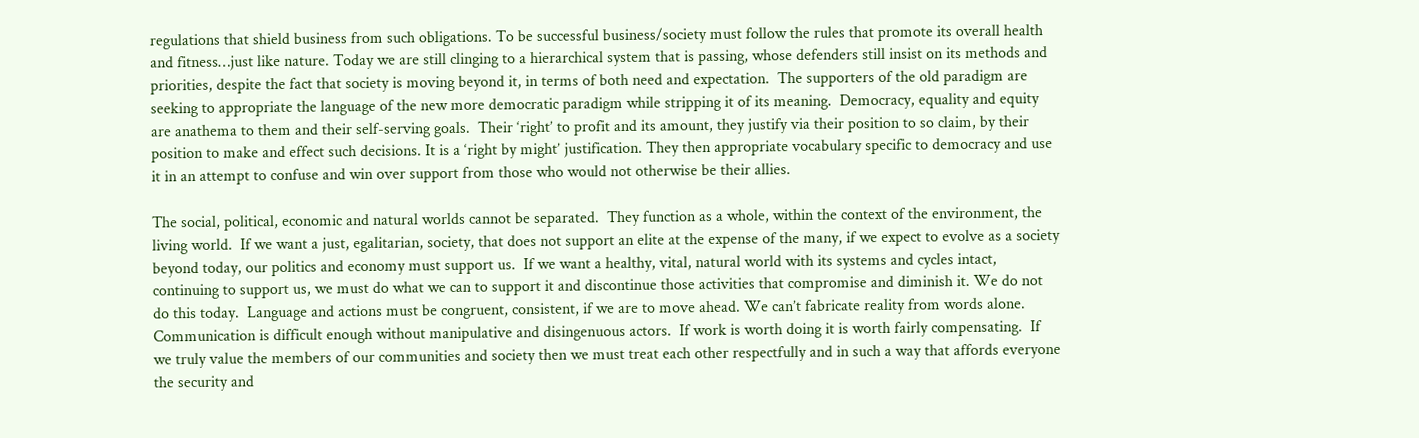regulations that shield business from such obligations. To be successful business/society must follow the rules that promote its overall health and fitness…just like nature. Today we are still clinging to a hierarchical system that is passing, whose defenders still insist on its methods and priorities, despite the fact that society is moving beyond it, in terms of both need and expectation.  The supporters of the old paradigm are seeking to appropriate the language of the new more democratic paradigm while stripping it of its meaning.  Democracy, equality and equity are anathema to them and their self-serving goals.  Their ‘right’ to profit and its amount, they justify via their position to so claim, by their position to make and effect such decisions. It is a ‘right by might’ justification. They then appropriate vocabulary specific to democracy and use it in an attempt to confuse and win over support from those who would not otherwise be their allies.

The social, political, economic and natural worlds cannot be separated.  They function as a whole, within the context of the environment, the living world.  If we want a just, egalitarian, society, that does not support an elite at the expense of the many, if we expect to evolve as a society beyond today, our politics and economy must support us.  If we want a healthy, vital, natural world with its systems and cycles intact, continuing to support us, we must do what we can to support it and discontinue those activities that compromise and diminish it. We do not do this today.  Language and actions must be congruent, consistent, if we are to move ahead. We can’t fabricate reality from words alone.  Communication is difficult enough without manipulative and disingenuous actors.  If work is worth doing it is worth fairly compensating.  If we truly value the members of our communities and society then we must treat each other respectfully and in such a way that affords everyone the security and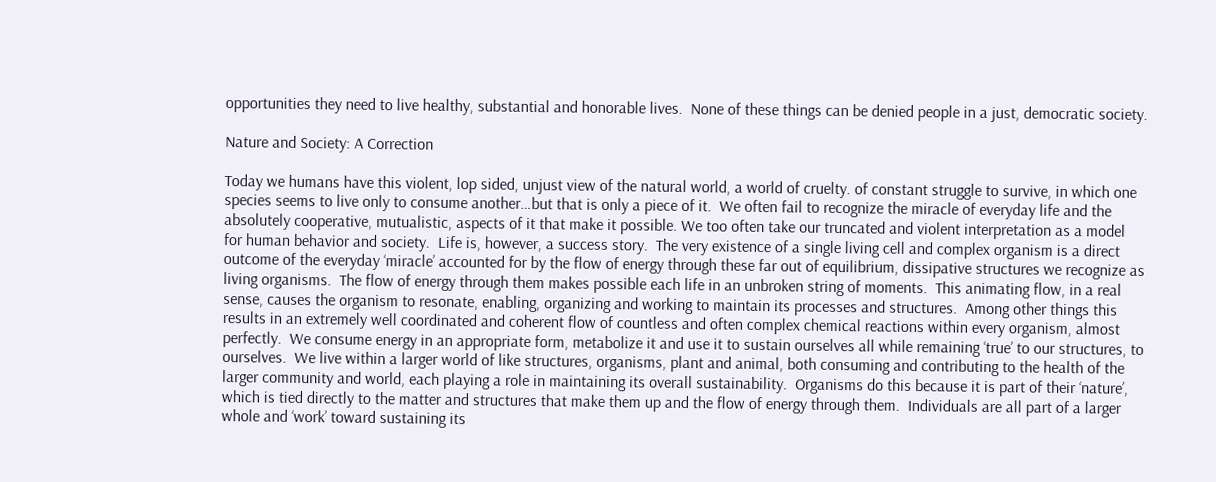opportunities they need to live healthy, substantial and honorable lives.  None of these things can be denied people in a just, democratic society.

Nature and Society: A Correction

Today we humans have this violent, lop sided, unjust view of the natural world, a world of cruelty. of constant struggle to survive, in which one species seems to live only to consume another…but that is only a piece of it.  We often fail to recognize the miracle of everyday life and the absolutely cooperative, mutualistic, aspects of it that make it possible. We too often take our truncated and violent interpretation as a model for human behavior and society.  Life is, however, a success story.  The very existence of a single living cell and complex organism is a direct outcome of the everyday ‘miracle’ accounted for by the flow of energy through these far out of equilibrium, dissipative structures we recognize as living organisms.  The flow of energy through them makes possible each life in an unbroken string of moments.  This animating flow, in a real sense, causes the organism to resonate, enabling, organizing and working to maintain its processes and structures.  Among other things this results in an extremely well coordinated and coherent flow of countless and often complex chemical reactions within every organism, almost perfectly.  We consume energy in an appropriate form, metabolize it and use it to sustain ourselves all while remaining ‘true’ to our structures, to ourselves.  We live within a larger world of like structures, organisms, plant and animal, both consuming and contributing to the health of the larger community and world, each playing a role in maintaining its overall sustainability.  Organisms do this because it is part of their ‘nature’, which is tied directly to the matter and structures that make them up and the flow of energy through them.  Individuals are all part of a larger whole and ‘work’ toward sustaining its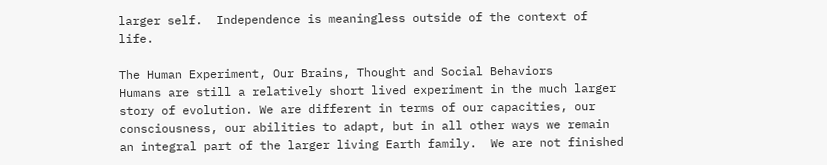larger self.  Independence is meaningless outside of the context of life.

The Human Experiment, Our Brains, Thought and Social Behaviors
Humans are still a relatively short lived experiment in the much larger story of evolution. We are different in terms of our capacities, our consciousness, our abilities to adapt, but in all other ways we remain an integral part of the larger living Earth family.  We are not finished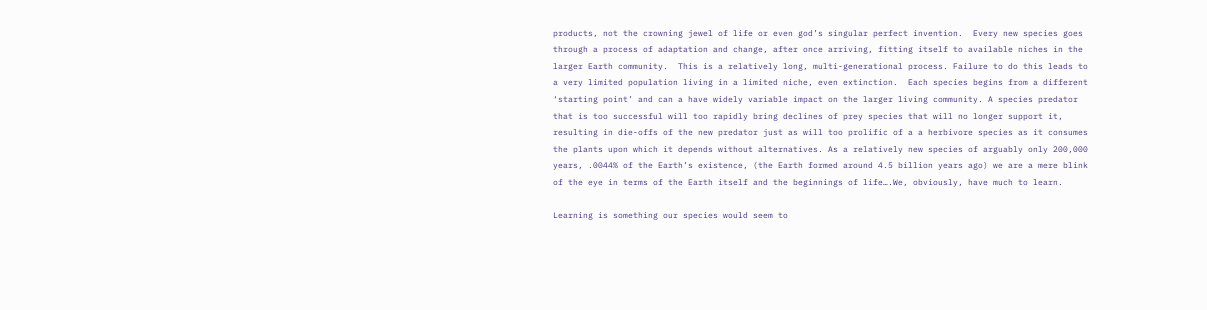products, not the crowning jewel of life or even god’s singular perfect invention.  Every new species goes through a process of adaptation and change, after once arriving, fitting itself to available niches in the larger Earth community.  This is a relatively long, multi-generational process. Failure to do this leads to a very limited population living in a limited niche, even extinction.  Each species begins from a different ‘starting point’ and can a have widely variable impact on the larger living community. A species predator that is too successful will too rapidly bring declines of prey species that will no longer support it, resulting in die-offs of the new predator just as will too prolific of a a herbivore species as it consumes the plants upon which it depends without alternatives. As a relatively new species of arguably only 200,000 years, .0044% of the Earth’s existence, (the Earth formed around 4.5 billion years ago) we are a mere blink of the eye in terms of the Earth itself and the beginnings of life….We, obviously, have much to learn.

Learning is something our species would seem to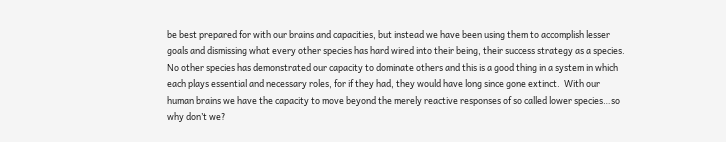be best prepared for with our brains and capacities, but instead we have been using them to accomplish lesser goals and dismissing what every other species has hard wired into their being, their success strategy as a species.  No other species has demonstrated our capacity to dominate others and this is a good thing in a system in which each plays essential and necessary roles, for if they had, they would have long since gone extinct.  With our human brains we have the capacity to move beyond the merely reactive responses of so called lower species…so why don’t we?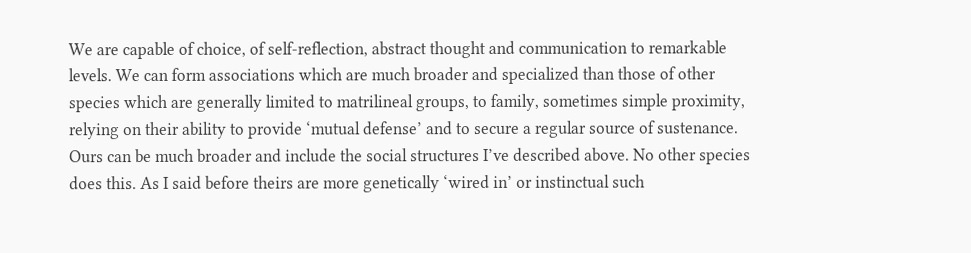We are capable of choice, of self-reflection, abstract thought and communication to remarkable levels. We can form associations which are much broader and specialized than those of other species which are generally limited to matrilineal groups, to family, sometimes simple proximity, relying on their ability to provide ‘mutual defense’ and to secure a regular source of sustenance. Ours can be much broader and include the social structures I’ve described above. No other species does this. As I said before theirs are more genetically ‘wired in’ or instinctual such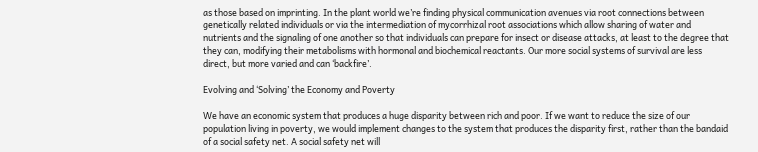as those based on imprinting. In the plant world we’re finding physical communication avenues via root connections between genetically related individuals or via the intermediation of mycorrhizal root associations which allow sharing of water and nutrients and the signaling of one another so that individuals can prepare for insect or disease attacks, at least to the degree that they can, modifying their metabolisms with hormonal and biochemical reactants. Our more social systems of survival are less direct, but more varied and can ‘backfire’.

Evolving and ‘Solving’ the Economy and Poverty

We have an economic system that produces a huge disparity between rich and poor. If we want to reduce the size of our population living in poverty, we would implement changes to the system that produces the disparity first, rather than the bandaid of a social safety net. A social safety net will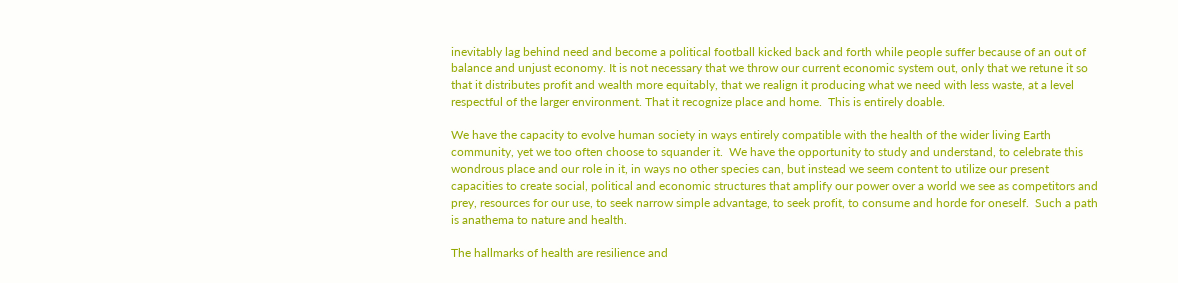inevitably lag behind need and become a political football kicked back and forth while people suffer because of an out of balance and unjust economy. It is not necessary that we throw our current economic system out, only that we retune it so that it distributes profit and wealth more equitably, that we realign it producing what we need with less waste, at a level respectful of the larger environment. That it recognize place and home.  This is entirely doable.

We have the capacity to evolve human society in ways entirely compatible with the health of the wider living Earth community, yet we too often choose to squander it.  We have the opportunity to study and understand, to celebrate this wondrous place and our role in it, in ways no other species can, but instead we seem content to utilize our present capacities to create social, political and economic structures that amplify our power over a world we see as competitors and prey, resources for our use, to seek narrow simple advantage, to seek profit, to consume and horde for oneself.  Such a path is anathema to nature and health.

The hallmarks of health are resilience and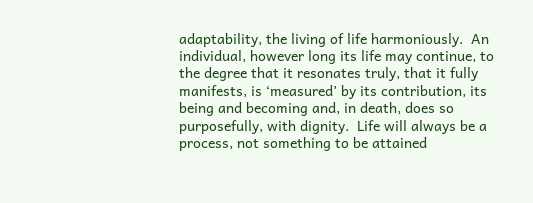adaptability, the living of life harmoniously.  An individual, however long its life may continue, to the degree that it resonates truly, that it fully manifests, is ‘measured’ by its contribution, its being and becoming and, in death, does so purposefully, with dignity.  Life will always be a process, not something to be attained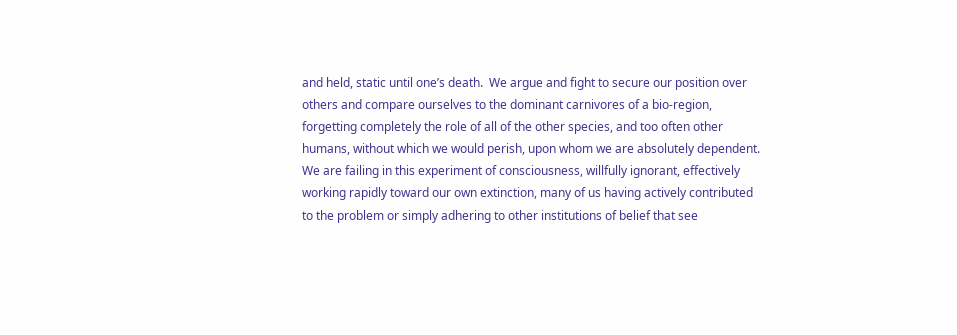and held, static until one’s death.  We argue and fight to secure our position over others and compare ourselves to the dominant carnivores of a bio-region, forgetting completely the role of all of the other species, and too often other humans, without which we would perish, upon whom we are absolutely dependent.  We are failing in this experiment of consciousness, willfully ignorant, effectively working rapidly toward our own extinction, many of us having actively contributed to the problem or simply adhering to other institutions of belief that see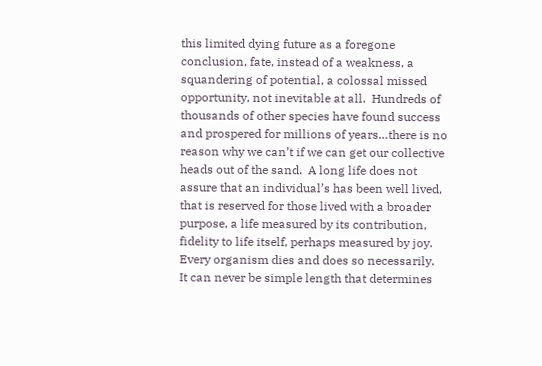this limited dying future as a foregone conclusion, fate, instead of a weakness, a squandering of potential, a colossal missed opportunity, not inevitable at all.  Hundreds of thousands of other species have found success and prospered for millions of years…there is no reason why we can’t if we can get our collective heads out of the sand.  A long life does not assure that an individual’s has been well lived, that is reserved for those lived with a broader purpose, a life measured by its contribution, fidelity to life itself, perhaps measured by joy.  Every organism dies and does so necessarily.  It can never be simple length that determines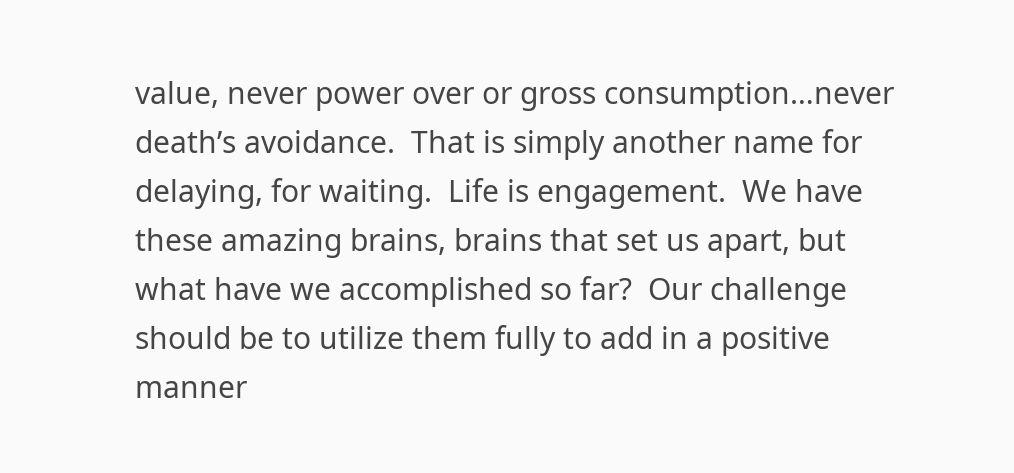value, never power over or gross consumption…never death’s avoidance.  That is simply another name for delaying, for waiting.  Life is engagement.  We have these amazing brains, brains that set us apart, but what have we accomplished so far?  Our challenge should be to utilize them fully to add in a positive manner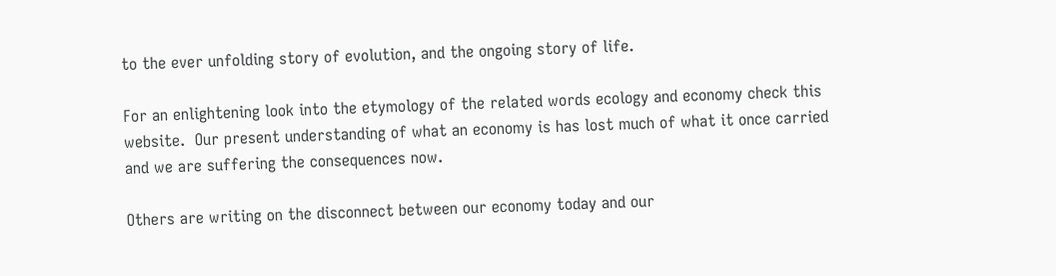to the ever unfolding story of evolution, and the ongoing story of life.

For an enlightening look into the etymology of the related words ecology and economy check this website.  Our present understanding of what an economy is has lost much of what it once carried and we are suffering the consequences now.

Others are writing on the disconnect between our economy today and our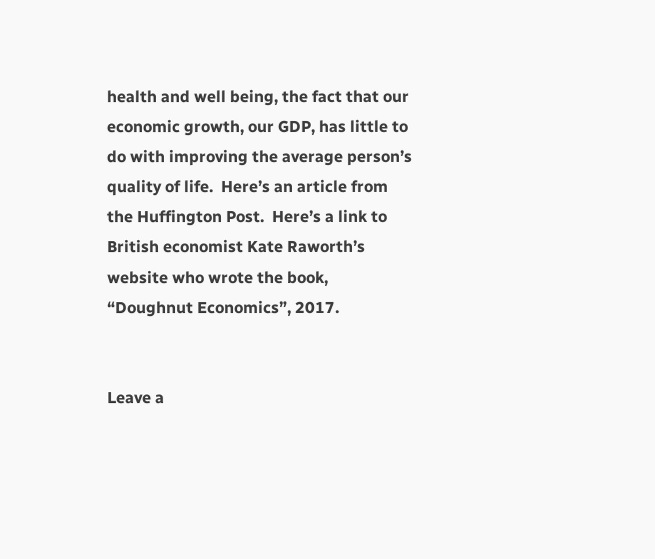health and well being, the fact that our economic growth, our GDP, has little to do with improving the average person’s quality of life.  Here’s an article from the Huffington Post.  Here’s a link to British economist Kate Raworth’s website who wrote the book, “Doughnut Economics”, 2017.


Leave a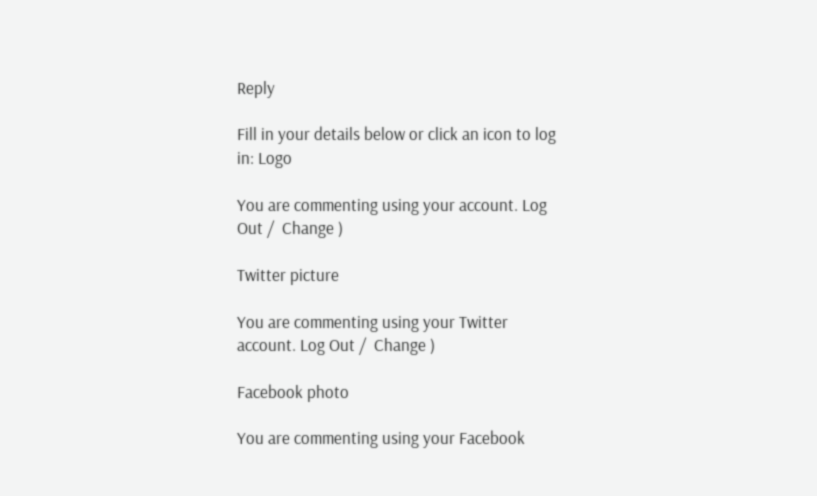Reply

Fill in your details below or click an icon to log in: Logo

You are commenting using your account. Log Out /  Change )

Twitter picture

You are commenting using your Twitter account. Log Out /  Change )

Facebook photo

You are commenting using your Facebook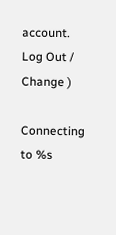account. Log Out /  Change )

Connecting to %s